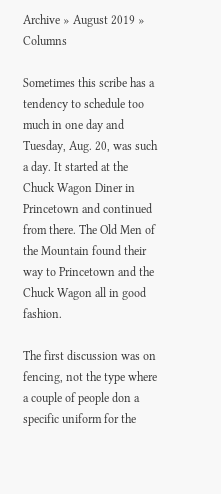Archive » August 2019 » Columns

Sometimes this scribe has a tendency to schedule too much in one day and Tuesday, Aug. 20, was such a day. It started at the Chuck Wagon Diner in Princetown and continued from there. The Old Men of the Mountain found their way to Princetown and the Chuck Wagon all in good fashion.

The first discussion was on fencing, not the type where a couple of people don a specific uniform for the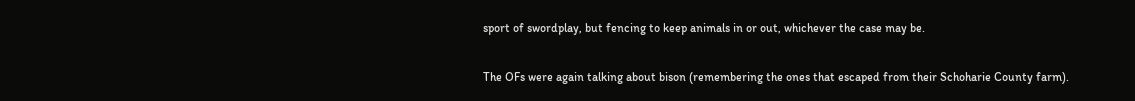sport of swordplay, but fencing to keep animals in or out, whichever the case may be.

The OFs were again talking about bison (remembering the ones that escaped from their Schoharie County farm).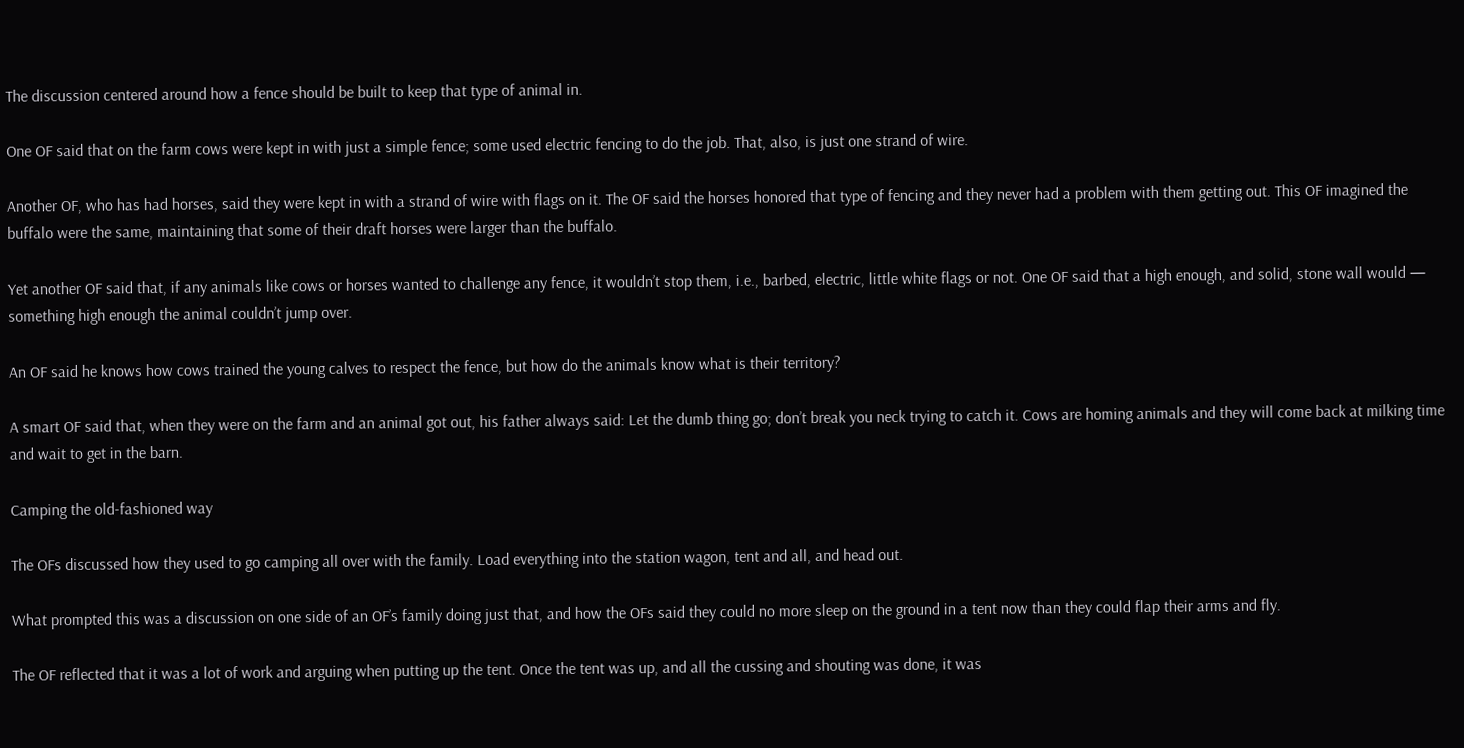The discussion centered around how a fence should be built to keep that type of animal in.

One OF said that on the farm cows were kept in with just a simple fence; some used electric fencing to do the job. That, also, is just one strand of wire.

Another OF, who has had horses, said they were kept in with a strand of wire with flags on it. The OF said the horses honored that type of fencing and they never had a problem with them getting out. This OF imagined the buffalo were the same, maintaining that some of their draft horses were larger than the buffalo.

Yet another OF said that, if any animals like cows or horses wanted to challenge any fence, it wouldn’t stop them, i.e., barbed, electric, little white flags or not. One OF said that a high enough, and solid, stone wall would — something high enough the animal couldn’t jump over.

An OF said he knows how cows trained the young calves to respect the fence, but how do the animals know what is their territory?

A smart OF said that, when they were on the farm and an animal got out, his father always said: Let the dumb thing go; don’t break you neck trying to catch it. Cows are homing animals and they will come back at milking time and wait to get in the barn.

Camping the old-fashioned way

The OFs discussed how they used to go camping all over with the family. Load everything into the station wagon, tent and all, and head out.

What prompted this was a discussion on one side of an OF’s family doing just that, and how the OFs said they could no more sleep on the ground in a tent now than they could flap their arms and fly.

The OF reflected that it was a lot of work and arguing when putting up the tent. Once the tent was up, and all the cussing and shouting was done, it was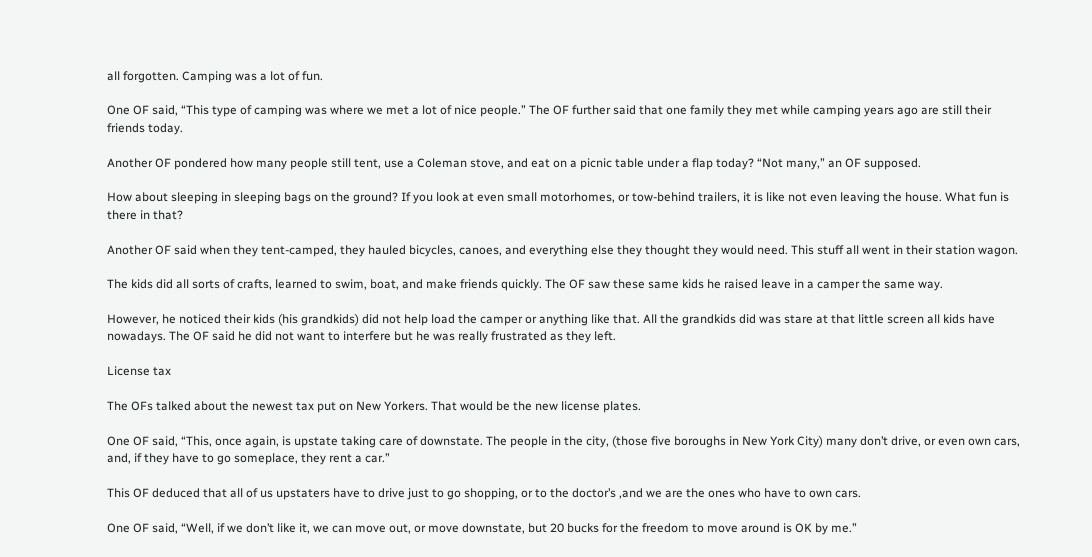all forgotten. Camping was a lot of fun.

One OF said, “This type of camping was where we met a lot of nice people.” The OF further said that one family they met while camping years ago are still their friends today.

Another OF pondered how many people still tent, use a Coleman stove, and eat on a picnic table under a flap today? “Not many,” an OF supposed.

How about sleeping in sleeping bags on the ground? If you look at even small motorhomes, or tow-behind trailers, it is like not even leaving the house. What fun is there in that?

Another OF said when they tent-camped, they hauled bicycles, canoes, and everything else they thought they would need. This stuff all went in their station wagon.

The kids did all sorts of crafts, learned to swim, boat, and make friends quickly. The OF saw these same kids he raised leave in a camper the same way.

However, he noticed their kids (his grandkids) did not help load the camper or anything like that. All the grandkids did was stare at that little screen all kids have nowadays. The OF said he did not want to interfere but he was really frustrated as they left.

License tax

The OFs talked about the newest tax put on New Yorkers. That would be the new license plates.

One OF said, “This, once again, is upstate taking care of downstate. The people in the city, (those five boroughs in New York City) many don’t drive, or even own cars, and, if they have to go someplace, they rent a car.”

This OF deduced that all of us upstaters have to drive just to go shopping, or to the doctor’s ,and we are the ones who have to own cars.

One OF said, “Well, if we don’t like it, we can move out, or move downstate, but 20 bucks for the freedom to move around is OK by me.”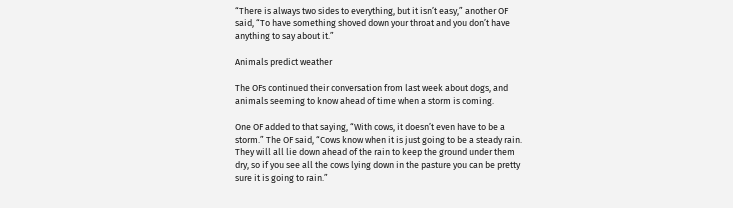“There is always two sides to everything, but it isn’t easy,” another OF said, “To have something shoved down your throat and you don’t have anything to say about it.”

Animals predict weather

The OFs continued their conversation from last week about dogs, and animals seeming to know ahead of time when a storm is coming.

One OF added to that saying, “With cows, it doesn’t even have to be a storm.” The OF said, “Cows know when it is just going to be a steady rain. They will all lie down ahead of the rain to keep the ground under them dry, so if you see all the cows lying down in the pasture you can be pretty sure it is going to rain.”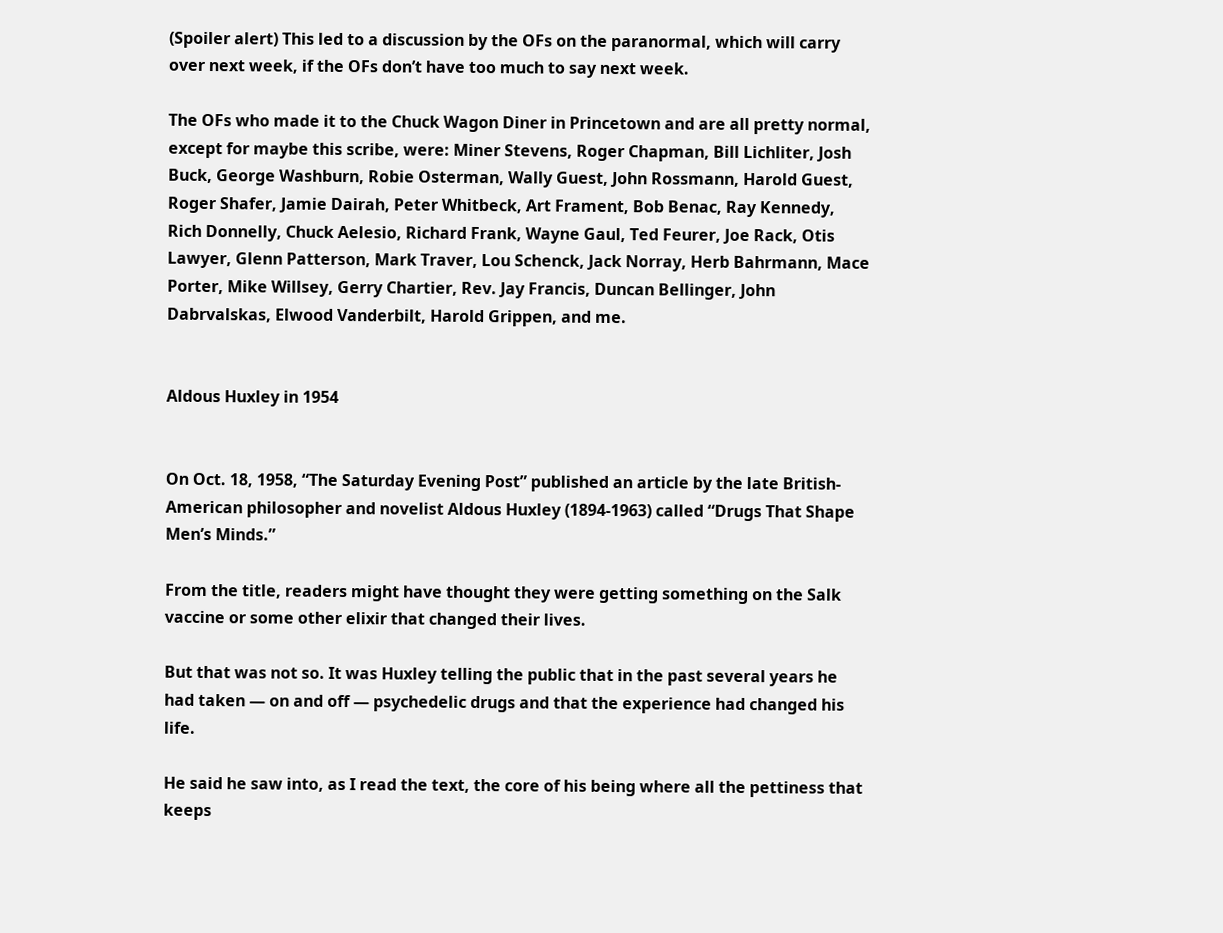(Spoiler alert) This led to a discussion by the OFs on the paranormal, which will carry over next week, if the OFs don’t have too much to say next week.

The OFs who made it to the Chuck Wagon Diner in Princetown and are all pretty normal, except for maybe this scribe, were: Miner Stevens, Roger Chapman, Bill Lichliter, Josh Buck, George Washburn, Robie Osterman, Wally Guest, John Rossmann, Harold Guest, Roger Shafer, Jamie Dairah, Peter Whitbeck, Art Frament, Bob Benac, Ray Kennedy, Rich Donnelly, Chuck Aelesio, Richard Frank, Wayne Gaul, Ted Feurer, Joe Rack, Otis Lawyer, Glenn Patterson, Mark Traver, Lou Schenck, Jack Norray, Herb Bahrmann, Mace Porter, Mike Willsey, Gerry Chartier, Rev. Jay Francis, Duncan Bellinger, John Dabrvalskas, Elwood Vanderbilt, Harold Grippen, and me.


Aldous Huxley in 1954


On Oct. 18, 1958, “The Saturday Evening Post” published an article by the late British-American philosopher and novelist Aldous Huxley (1894-1963) called “Drugs That Shape Men’s Minds.”

From the title, readers might have thought they were getting something on the Salk vaccine or some other elixir that changed their lives.

But that was not so. It was Huxley telling the public that in the past several years he had taken — on and off — psychedelic drugs and that the experience had changed his life.

He said he saw into, as I read the text, the core of his being where all the pettiness that keeps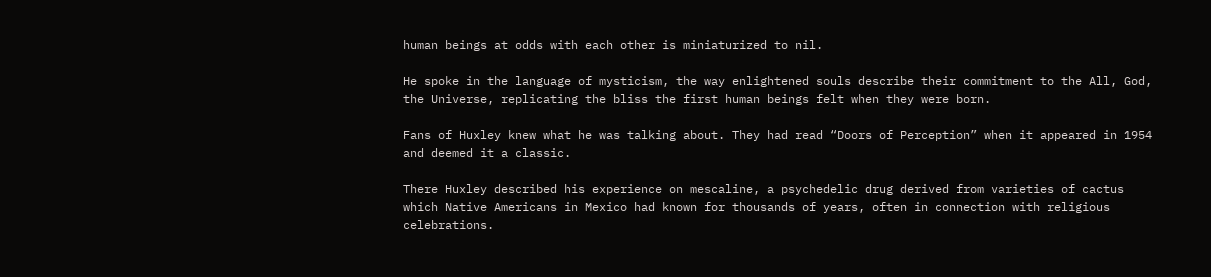human beings at odds with each other is miniaturized to nil.

He spoke in the language of mysticism, the way enlightened souls describe their commitment to the All, God, the Universe, replicating the bliss the first human beings felt when they were born.

Fans of Huxley knew what he was talking about. They had read “Doors of Perception” when it appeared in 1954 and deemed it a classic.

There Huxley described his experience on mescaline, a psychedelic drug derived from varieties of cactus which Native Americans in Mexico had known for thousands of years, often in connection with religious celebrations.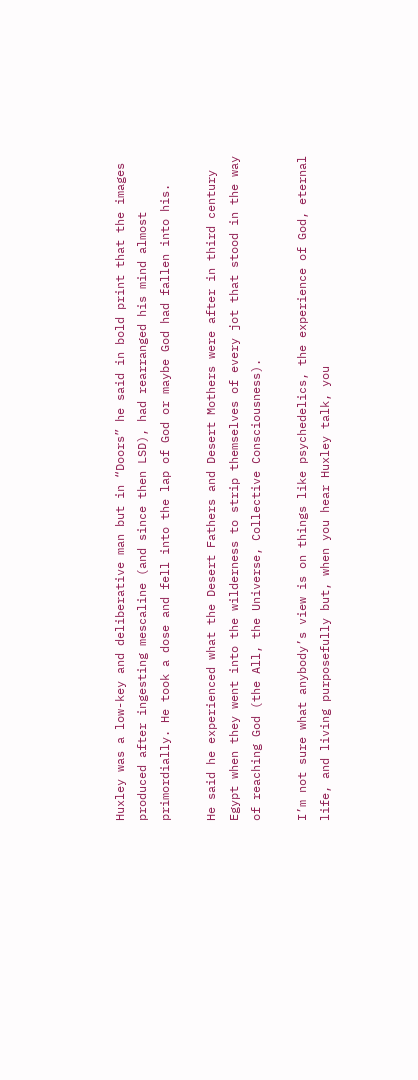Huxley was a low-key and deliberative man but in “Doors” he said in bold print that the images produced after ingesting mescaline (and since then LSD), had rearranged his mind almost primordially. He took a dose and fell into the lap of God or maybe God had fallen into his.

He said he experienced what the Desert Fathers and Desert Mothers were after in third century Egypt when they went into the wilderness to strip themselves of every jot that stood in the way of reaching God (the All, the Universe, Collective Consciousness).

I’m not sure what anybody’s view is on things like psychedelics, the experience of God, eternal life, and living purposefully but, when you hear Huxley talk, you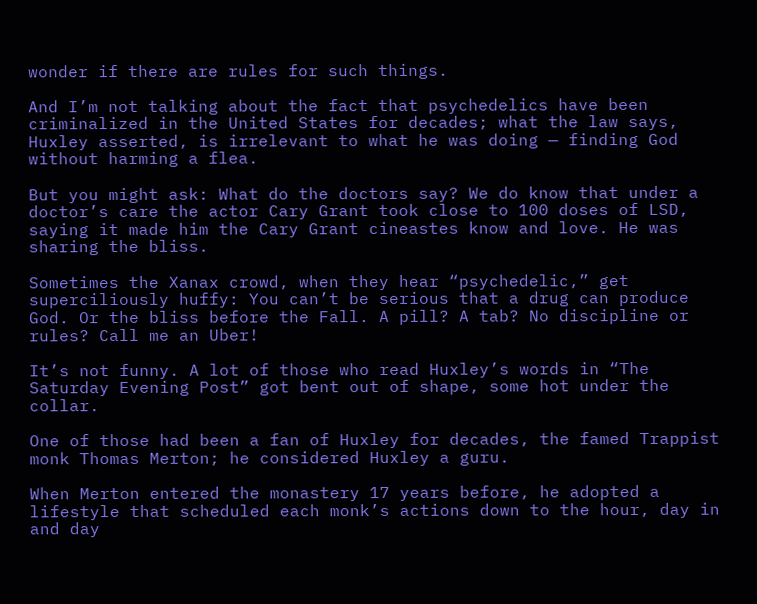wonder if there are rules for such things.

And I’m not talking about the fact that psychedelics have been criminalized in the United States for decades; what the law says, Huxley asserted, is irrelevant to what he was doing — finding God without harming a flea.

But you might ask: What do the doctors say? We do know that under a doctor’s care the actor Cary Grant took close to 100 doses of LSD, saying it made him the Cary Grant cineastes know and love. He was sharing the bliss.

Sometimes the Xanax crowd, when they hear “psychedelic,” get superciliously huffy: You can’t be serious that a drug can produce God. Or the bliss before the Fall. A pill? A tab? No discipline or rules? Call me an Uber!

It’s not funny. A lot of those who read Huxley’s words in “The Saturday Evening Post” got bent out of shape, some hot under the collar.

One of those had been a fan of Huxley for decades, the famed Trappist monk Thomas Merton; he considered Huxley a guru.

When Merton entered the monastery 17 years before, he adopted a lifestyle that scheduled each monk’s actions down to the hour, day in and day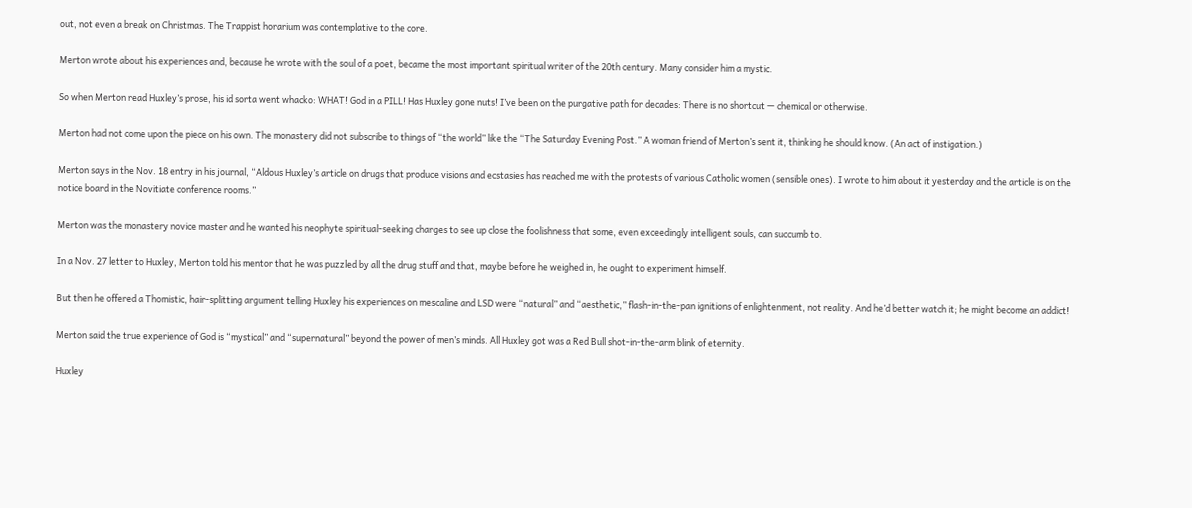out, not even a break on Christmas. The Trappist horarium was contemplative to the core.

Merton wrote about his experiences and, because he wrote with the soul of a poet, became the most important spiritual writer of the 20th century. Many consider him a mystic.

So when Merton read Huxley’s prose, his id sorta went whacko: WHAT! God in a PILL! Has Huxley gone nuts! I’ve been on the purgative path for decades: There is no shortcut — chemical or otherwise.

Merton had not come upon the piece on his own. The monastery did not subscribe to things of “the world” like the “The Saturday Evening Post.” A woman friend of Merton’s sent it, thinking he should know. (An act of instigation.)

Merton says in the Nov. 18 entry in his journal, “Aldous Huxley’s article on drugs that produce visions and ecstasies has reached me with the protests of various Catholic women (sensible ones). I wrote to him about it yesterday and the article is on the notice board in the Novitiate conference rooms.”

Merton was the monastery novice master and he wanted his neophyte spiritual-seeking charges to see up close the foolishness that some, even exceedingly intelligent souls, can succumb to.

In a Nov. 27 letter to Huxley, Merton told his mentor that he was puzzled by all the drug stuff and that, maybe before he weighed in, he ought to experiment himself.

But then he offered a Thomistic, hair-splitting argument telling Huxley his experiences on mescaline and LSD were “natural” and “aesthetic,” flash-in-the-pan ignitions of enlightenment, not reality. And he’d better watch it; he might become an addict!

Merton said the true experience of God is “mystical” and “supernatural” beyond the power of men’s minds. All Huxley got was a Red Bull shot-in-the-arm blink of eternity.

Huxley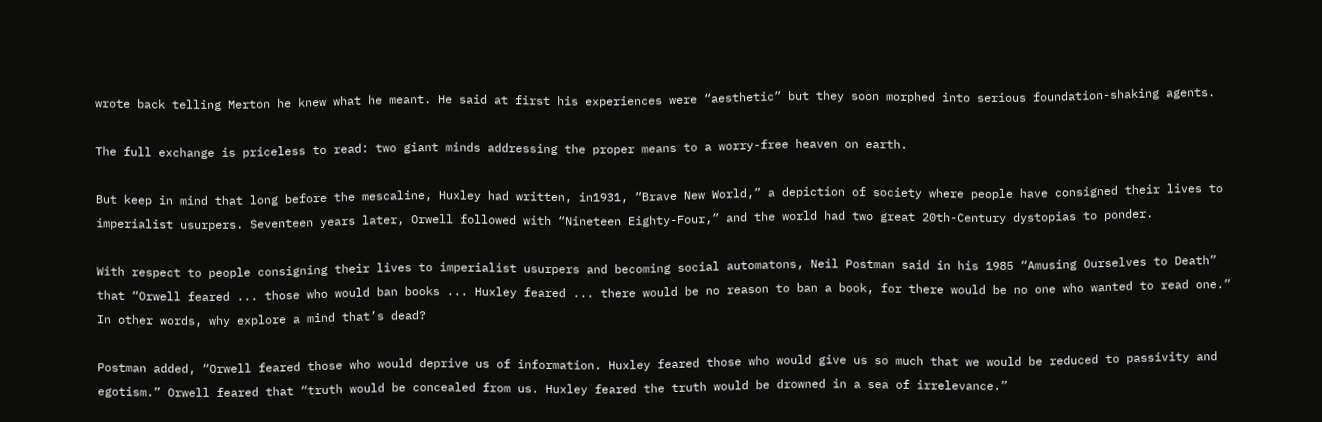wrote back telling Merton he knew what he meant. He said at first his experiences were “aesthetic” but they soon morphed into serious foundation-shaking agents.

The full exchange is priceless to read: two giant minds addressing the proper means to a worry-free heaven on earth.

But keep in mind that long before the mescaline, Huxley had written, in1931, “Brave New World,” a depiction of society where people have consigned their lives to imperialist usurpers. Seventeen years later, Orwell followed with “Nineteen Eighty-Four,” and the world had two great 20th-Century dystopias to ponder.

With respect to people consigning their lives to imperialist usurpers and becoming social automatons, Neil Postman said in his 1985 “Amusing Ourselves to Death” that “Orwell feared ... those who would ban books ... Huxley feared ... there would be no reason to ban a book, for there would be no one who wanted to read one.” In other words, why explore a mind that’s dead?

Postman added, “Orwell feared those who would deprive us of information. Huxley feared those who would give us so much that we would be reduced to passivity and egotism.” Orwell feared that “truth would be concealed from us. Huxley feared the truth would be drowned in a sea of irrelevance.”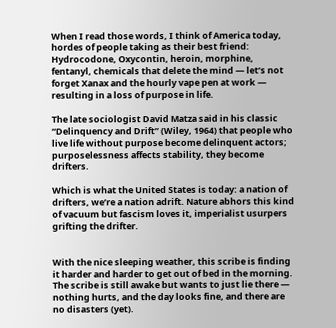When I read those words, I think of America today, hordes of people taking as their best friend: Hydrocodone, Oxycontin, heroin, morphine, fentanyl, chemicals that delete the mind — let’s not forget Xanax and the hourly vape pen at work — resulting in a loss of purpose in life.

The late sociologist David Matza said in his classic “Delinquency and Drift” (Wiley, 1964) that people who live life without purpose become delinquent actors; purposelessness affects stability, they become drifters.

Which is what the United States is today: a nation of drifters, we’re a nation adrift. Nature abhors this kind of vacuum but fascism loves it, imperialist usurpers grifting the drifter.


With the nice sleeping weather, this scribe is finding it harder and harder to get out of bed in the morning.   The scribe is still awake but wants to just lie there — nothing hurts, and the day looks fine, and there are no disasters (yet).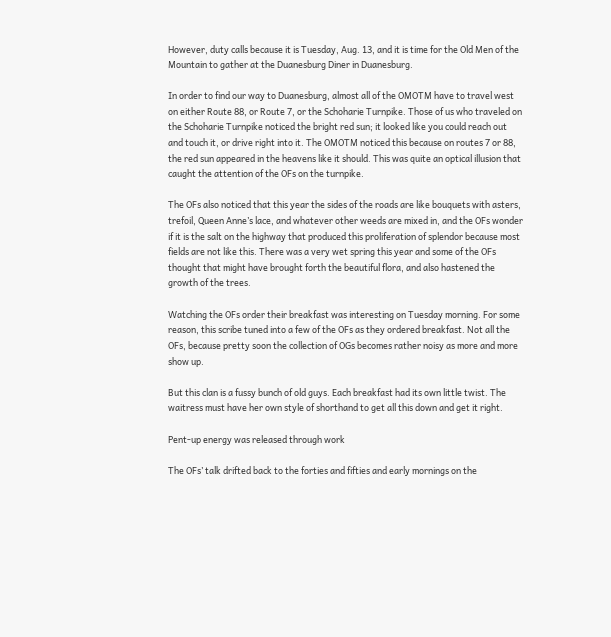However, duty calls because it is Tuesday, Aug. 13, and it is time for the Old Men of the Mountain to gather at the Duanesburg Diner in Duanesburg.

In order to find our way to Duanesburg, almost all of the OMOTM have to travel west on either Route 88, or Route 7, or the Schoharie Turnpike. Those of us who traveled on the Schoharie Turnpike noticed the bright red sun; it looked like you could reach out and touch it, or drive right into it. The OMOTM noticed this because on routes 7 or 88, the red sun appeared in the heavens like it should. This was quite an optical illusion that caught the attention of the OFs on the turnpike.

The OFs also noticed that this year the sides of the roads are like bouquets with asters, trefoil, Queen Anne’s lace, and whatever other weeds are mixed in, and the OFs wonder if it is the salt on the highway that produced this proliferation of splendor because most fields are not like this. There was a very wet spring this year and some of the OFs thought that might have brought forth the beautiful flora, and also hastened the growth of the trees.

Watching the OFs order their breakfast was interesting on Tuesday morning. For some reason, this scribe tuned into a few of the OFs as they ordered breakfast. Not all the OFs, because pretty soon the collection of OGs becomes rather noisy as more and more show up.

But this clan is a fussy bunch of old guys. Each breakfast had its own little twist. The waitress must have her own style of shorthand to get all this down and get it right.

Pent-up energy was released through work

The OFs’ talk drifted back to the forties and fifties and early mornings on the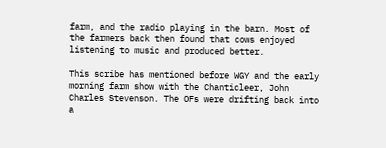farm, and the radio playing in the barn. Most of the farmers back then found that cows enjoyed listening to music and produced better.

This scribe has mentioned before WGY and the early morning farm show with the Chanticleer, John Charles Stevenson. The OFs were drifting back into a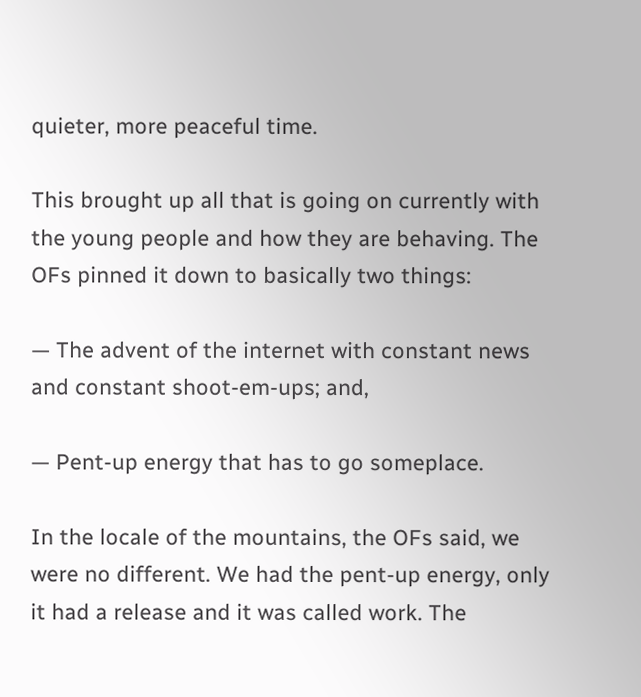quieter, more peaceful time.

This brought up all that is going on currently with the young people and how they are behaving. The OFs pinned it down to basically two things:

— The advent of the internet with constant news and constant shoot-em-ups; and,

— Pent-up energy that has to go someplace.

In the locale of the mountains, the OFs said, we were no different. We had the pent-up energy, only it had a release and it was called work. The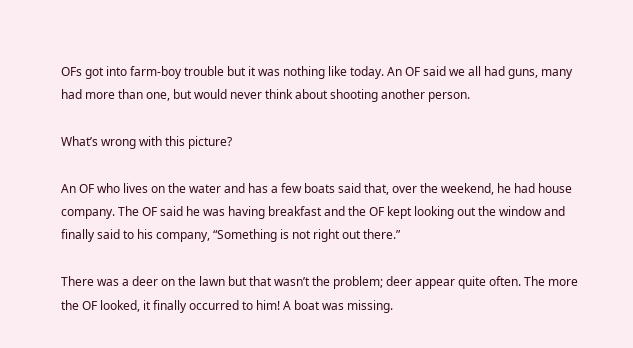OFs got into farm-boy trouble but it was nothing like today. An OF said we all had guns, many had more than one, but would never think about shooting another person.

What’s wrong with this picture?

An OF who lives on the water and has a few boats said that, over the weekend, he had house company. The OF said he was having breakfast and the OF kept looking out the window and finally said to his company, “Something is not right out there.”

There was a deer on the lawn but that wasn’t the problem; deer appear quite often. The more the OF looked, it finally occurred to him! A boat was missing.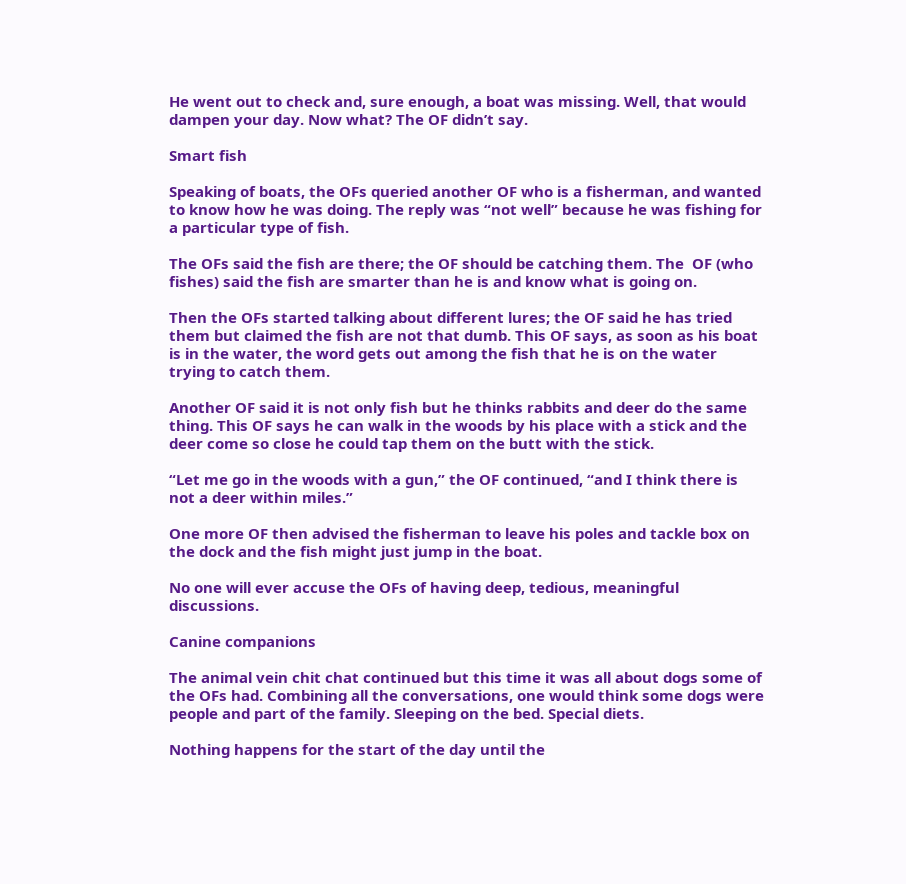He went out to check and, sure enough, a boat was missing. Well, that would dampen your day. Now what? The OF didn’t say.

Smart fish

Speaking of boats, the OFs queried another OF who is a fisherman, and wanted to know how he was doing. The reply was “not well” because he was fishing for a particular type of fish.

The OFs said the fish are there; the OF should be catching them. The  OF (who fishes) said the fish are smarter than he is and know what is going on.

Then the OFs started talking about different lures; the OF said he has tried them but claimed the fish are not that dumb. This OF says, as soon as his boat is in the water, the word gets out among the fish that he is on the water trying to catch them.

Another OF said it is not only fish but he thinks rabbits and deer do the same thing. This OF says he can walk in the woods by his place with a stick and the deer come so close he could tap them on the butt with the stick.

“Let me go in the woods with a gun,” the OF continued, “and I think there is not a deer within miles.”

One more OF then advised the fisherman to leave his poles and tackle box on the dock and the fish might just jump in the boat.

No one will ever accuse the OFs of having deep, tedious, meaningful discussions.

Canine companions

The animal vein chit chat continued but this time it was all about dogs some of the OFs had. Combining all the conversations, one would think some dogs were people and part of the family. Sleeping on the bed. Special diets.

Nothing happens for the start of the day until the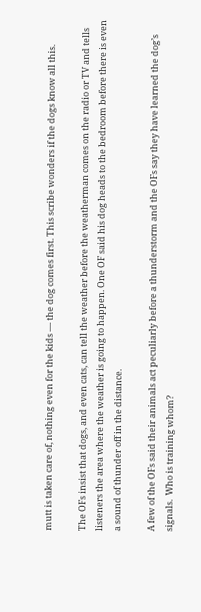mutt is taken care of, nothing even for the kids — the dog comes first. This scribe wonders if the dogs know all this.

The OFs insist that dogs, and even cats, can tell the weather before the weatherman comes on the radio or TV and tells listeners the area where the weather is going to happen. One OF said his dog heads to the bedroom before there is even a sound of thunder off in the distance.

A few of the OFs said their animals act peculiarly before a thunderstorm and the OFs say they have learned the dog’s signals.  Who is training whom?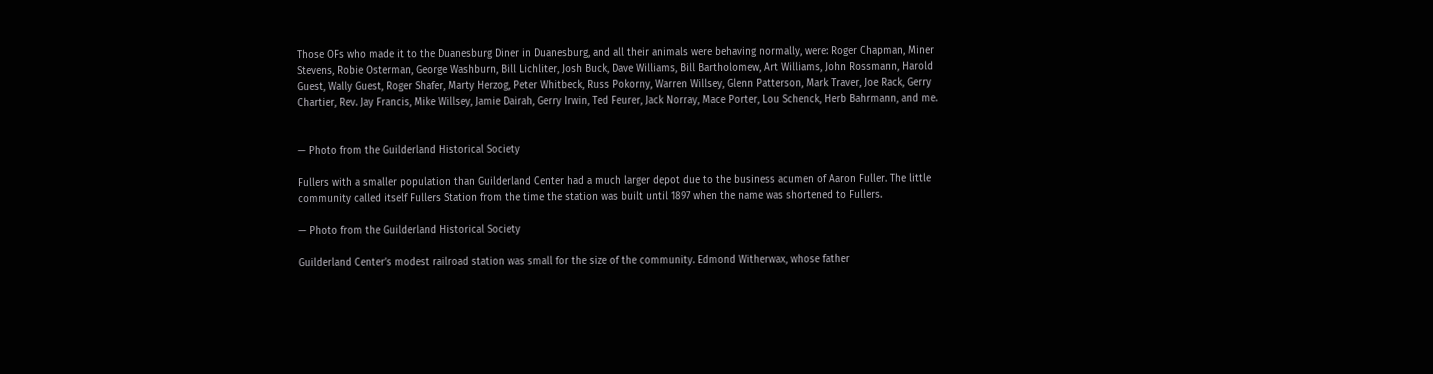Those OFs who made it to the Duanesburg Diner in Duanesburg, and all their animals were behaving normally, were: Roger Chapman, Miner Stevens, Robie Osterman, George Washburn, Bill Lichliter, Josh Buck, Dave Williams, Bill Bartholomew, Art Williams, John Rossmann, Harold Guest, Wally Guest, Roger Shafer, Marty Herzog, Peter Whitbeck, Russ Pokorny, Warren Willsey, Glenn Patterson, Mark Traver, Joe Rack, Gerry Chartier, Rev. Jay Francis, Mike Willsey, Jamie Dairah, Gerry Irwin, Ted Feurer, Jack Norray, Mace Porter, Lou Schenck, Herb Bahrmann, and me.


— Photo from the Guilderland Historical Society

Fullers with a smaller population than Guilderland Center had a much larger depot due to the business acumen of Aaron Fuller. The little community called itself Fullers Station from the time the station was built until 1897 when the name was shortened to Fullers.

— Photo from the Guilderland Historical Society

Guilderland Center’s modest railroad station was small for the size of the community. Edmond Witherwax, whose father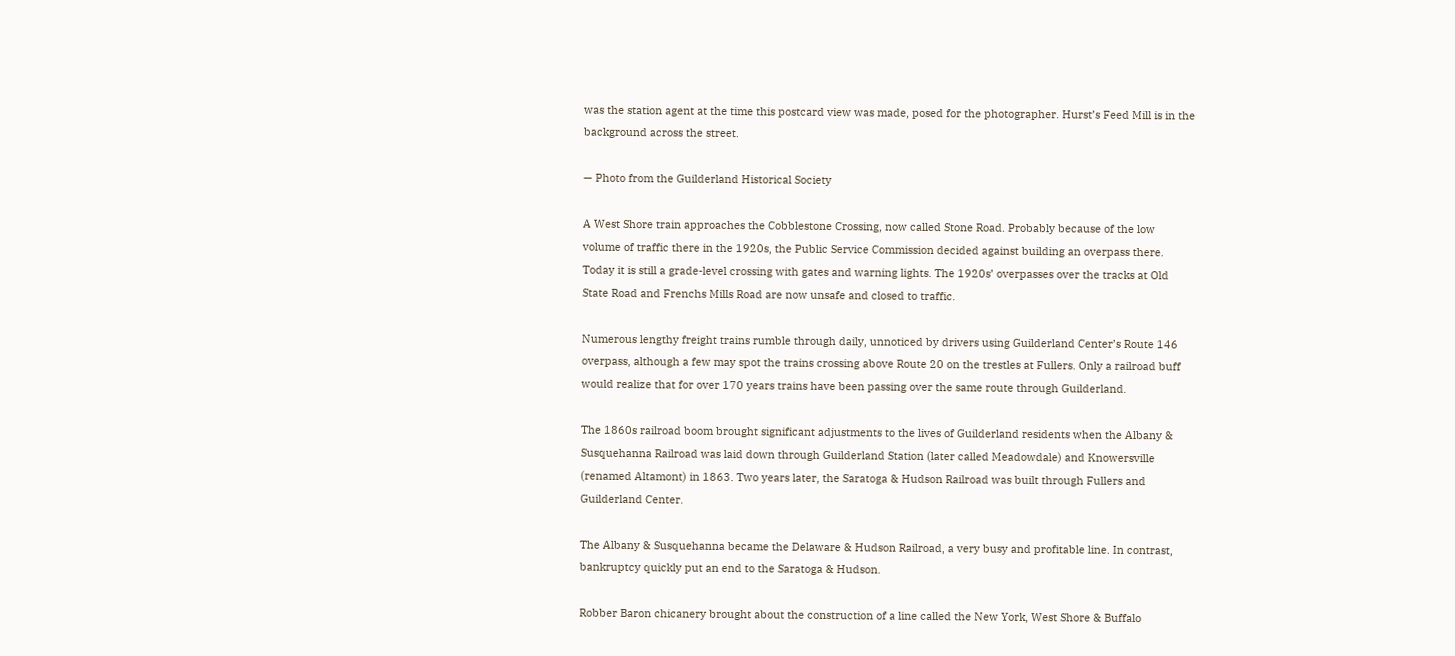was the station agent at the time this postcard view was made, posed for the photographer. Hurst’s Feed Mill is in the background across the street.

— Photo from the Guilderland Historical Society

A West Shore train approaches the Cobblestone Crossing, now called Stone Road. Probably because of the low volume of traffic there in the 1920s, the Public Service Commission decided against building an overpass there. Today it is still a grade-level crossing with gates and warning lights. The 1920s’ overpasses over the tracks at Old State Road and Frenchs Mills Road are now unsafe and closed to traffic.

Numerous lengthy freight trains rumble through daily, unnoticed by drivers using Guilderland Center’s Route 146 overpass, although a few may spot the trains crossing above Route 20 on the trestles at Fullers. Only a railroad buff would realize that for over 170 years trains have been passing over the same route through Guilderland.

The 1860s railroad boom brought significant adjustments to the lives of Guilderland residents when the Albany & Susquehanna Railroad was laid down through Guilderland Station (later called Meadowdale) and Knowersville (renamed Altamont) in 1863. Two years later, the Saratoga & Hudson Railroad was built through Fullers and Guilderland Center.

The Albany & Susquehanna became the Delaware & Hudson Railroad, a very busy and profitable line. In contrast, bankruptcy quickly put an end to the Saratoga & Hudson.

Robber Baron chicanery brought about the construction of a line called the New York, West Shore & Buffalo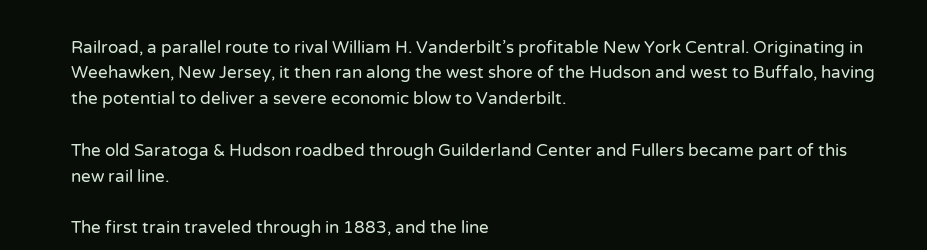Railroad, a parallel route to rival William H. Vanderbilt’s profitable New York Central. Originating in Weehawken, New Jersey, it then ran along the west shore of the Hudson and west to Buffalo, having the potential to deliver a severe economic blow to Vanderbilt.

The old Saratoga & Hudson roadbed through Guilderland Center and Fullers became part of this new rail line.

The first train traveled through in 1883, and the line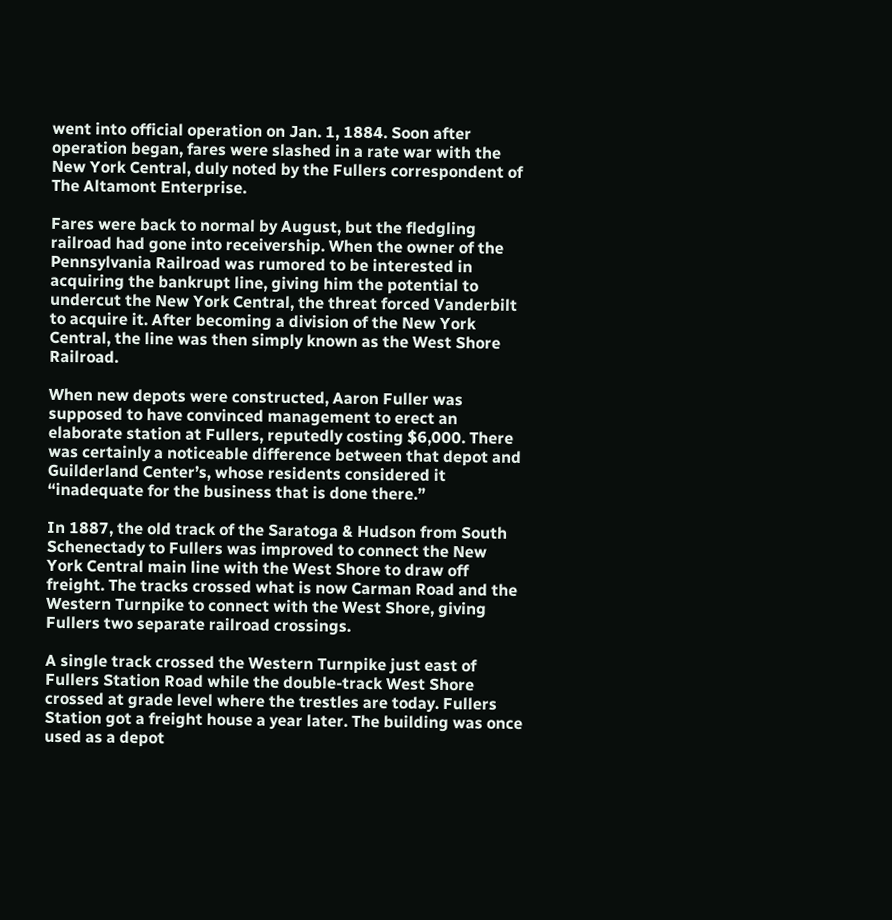went into official operation on Jan. 1, 1884. Soon after operation began, fares were slashed in a rate war with the New York Central, duly noted by the Fullers correspondent of The Altamont Enterprise.

Fares were back to normal by August, but the fledgling railroad had gone into receivership. When the owner of the Pennsylvania Railroad was rumored to be interested in acquiring the bankrupt line, giving him the potential to undercut the New York Central, the threat forced Vanderbilt to acquire it. After becoming a division of the New York Central, the line was then simply known as the West Shore Railroad.

When new depots were constructed, Aaron Fuller was supposed to have convinced management to erect an elaborate station at Fullers, reputedly costing $6,000. There was certainly a noticeable difference between that depot and Guilderland Center’s, whose residents considered it “inadequate for the business that is done there.”

In 1887, the old track of the Saratoga & Hudson from South Schenectady to Fullers was improved to connect the New York Central main line with the West Shore to draw off freight. The tracks crossed what is now Carman Road and the Western Turnpike to connect with the West Shore, giving Fullers two separate railroad crossings.

A single track crossed the Western Turnpike just east of Fullers Station Road while the double-track West Shore crossed at grade level where the trestles are today. Fullers Station got a freight house a year later. The building was once used as a depot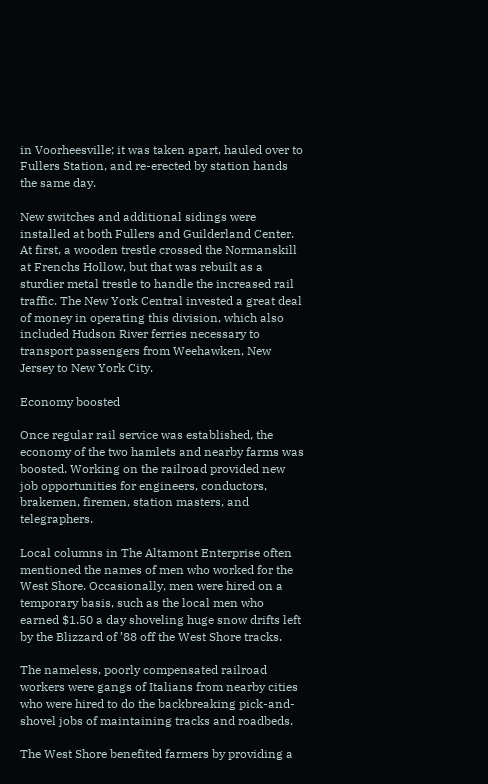in Voorheesville; it was taken apart, hauled over to Fullers Station, and re-erected by station hands the same day.

New switches and additional sidings were installed at both Fullers and Guilderland Center. At first, a wooden trestle crossed the Normanskill at Frenchs Hollow, but that was rebuilt as a sturdier metal trestle to handle the increased rail traffic. The New York Central invested a great deal of money in operating this division, which also included Hudson River ferries necessary to transport passengers from Weehawken, New Jersey to New York City.

Economy boosted

Once regular rail service was established, the economy of the two hamlets and nearby farms was boosted. Working on the railroad provided new job opportunities for engineers, conductors, brakemen, firemen, station masters, and telegraphers.

Local columns in The Altamont Enterprise often mentioned the names of men who worked for the West Shore. Occasionally, men were hired on a temporary basis, such as the local men who earned $1.50 a day shoveling huge snow drifts left by the Blizzard of ’88 off the West Shore tracks.

The nameless, poorly compensated railroad workers were gangs of Italians from nearby cities who were hired to do the backbreaking pick-and-shovel jobs of maintaining tracks and roadbeds.

The West Shore benefited farmers by providing a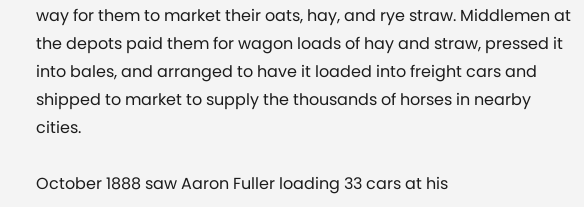way for them to market their oats, hay, and rye straw. Middlemen at the depots paid them for wagon loads of hay and straw, pressed it into bales, and arranged to have it loaded into freight cars and shipped to market to supply the thousands of horses in nearby cities.

October 1888 saw Aaron Fuller loading 33 cars at his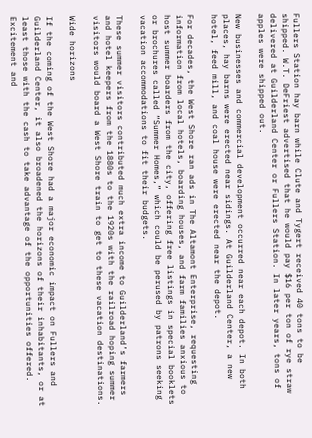Fullers Station hay barn while Clute and Tygert received 40 tons to be shipped. W.T. DeFriest advertised that he would pay $16 per ton of rye straw delivered at Guilderland Center or Fullers Station. In later years, tons of apples were shipped out.

New businesses and commercial development occurred near each depot. In both places, hay barns were erected near sidings. At Guilderland Center, a new hotel, feed mill, and coal house were erected near the depot.

For decades, the West Shore ran ads in The Altamont Enterprise, requesting information from local hotels, boarding houses, and farm families anxious to host summer boarders from the city, offering free listings in special booklets or brochures called “Summer Homes,” which could be perused by patrons seeking vacation accommodations to fit their budgets.

These summer visitors contributed much extra income to Guilderland’s farmers and hotel keepers from the 1880s to the 1920s with the railroad hoping summer visitors would board a West Shore train to get to these vacation destinations.

Wide horizons

If the coming of the West Shore had a major economic impact on Fullers and Guilderland Center, it also broadened the horizons of their inhabitants, or at least those with the cash to take advantage of the opportunities offered. Excitement and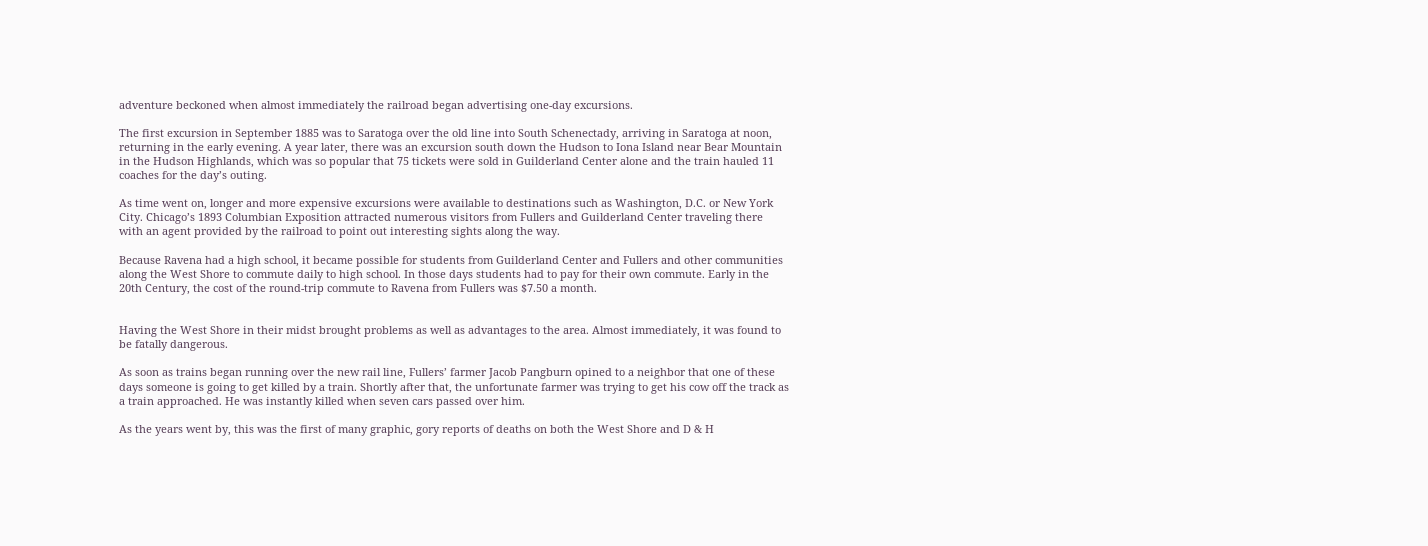adventure beckoned when almost immediately the railroad began advertising one-day excursions.

The first excursion in September 1885 was to Saratoga over the old line into South Schenectady, arriving in Saratoga at noon, returning in the early evening. A year later, there was an excursion south down the Hudson to Iona Island near Bear Mountain in the Hudson Highlands, which was so popular that 75 tickets were sold in Guilderland Center alone and the train hauled 11 coaches for the day’s outing.

As time went on, longer and more expensive excursions were available to destinations such as Washington, D.C. or New York City. Chicago’s 1893 Columbian Exposition attracted numerous visitors from Fullers and Guilderland Center traveling there with an agent provided by the railroad to point out interesting sights along the way.

Because Ravena had a high school, it became possible for students from Guilderland Center and Fullers and other communities along the West Shore to commute daily to high school. In those days students had to pay for their own commute. Early in the 20th Century, the cost of the round-trip commute to Ravena from Fullers was $7.50 a month.


Having the West Shore in their midst brought problems as well as advantages to the area. Almost immediately, it was found to be fatally dangerous.

As soon as trains began running over the new rail line, Fullers’ farmer Jacob Pangburn opined to a neighbor that one of these days someone is going to get killed by a train. Shortly after that, the unfortunate farmer was trying to get his cow off the track as a train approached. He was instantly killed when seven cars passed over him.

As the years went by, this was the first of many graphic, gory reports of deaths on both the West Shore and D & H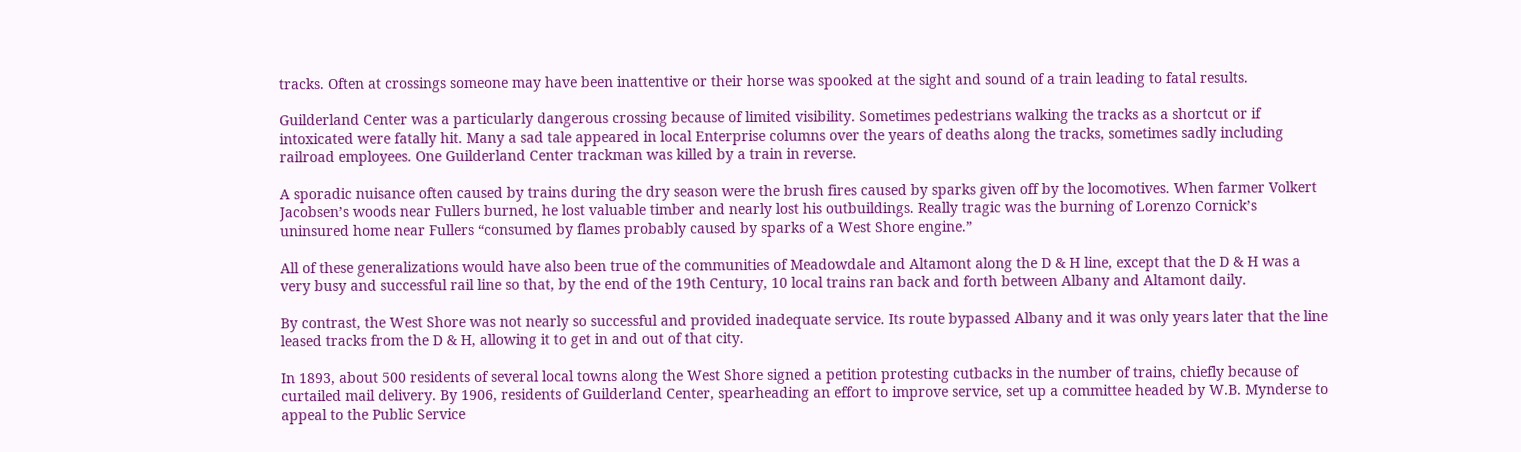tracks. Often at crossings someone may have been inattentive or their horse was spooked at the sight and sound of a train leading to fatal results.

Guilderland Center was a particularly dangerous crossing because of limited visibility. Sometimes pedestrians walking the tracks as a shortcut or if intoxicated were fatally hit. Many a sad tale appeared in local Enterprise columns over the years of deaths along the tracks, sometimes sadly including railroad employees. One Guilderland Center trackman was killed by a train in reverse.

A sporadic nuisance often caused by trains during the dry season were the brush fires caused by sparks given off by the locomotives. When farmer Volkert Jacobsen’s woods near Fullers burned, he lost valuable timber and nearly lost his outbuildings. Really tragic was the burning of Lorenzo Cornick’s uninsured home near Fullers “consumed by flames probably caused by sparks of a West Shore engine.”

All of these generalizations would have also been true of the communities of Meadowdale and Altamont along the D & H line, except that the D & H was a very busy and successful rail line so that, by the end of the 19th Century, 10 local trains ran back and forth between Albany and Altamont daily.

By contrast, the West Shore was not nearly so successful and provided inadequate service. Its route bypassed Albany and it was only years later that the line leased tracks from the D & H, allowing it to get in and out of that city.

In 1893, about 500 residents of several local towns along the West Shore signed a petition protesting cutbacks in the number of trains, chiefly because of curtailed mail delivery. By 1906, residents of Guilderland Center, spearheading an effort to improve service, set up a committee headed by W.B. Mynderse to appeal to the Public Service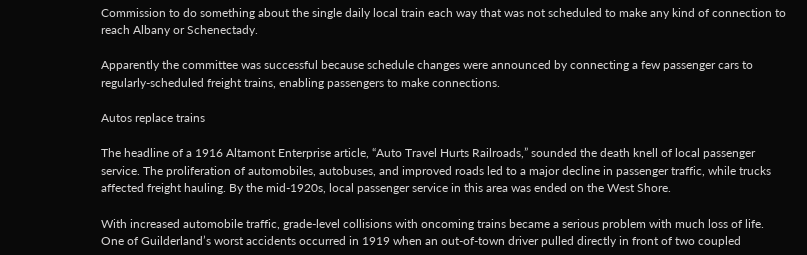Commission to do something about the single daily local train each way that was not scheduled to make any kind of connection to reach Albany or Schenectady.

Apparently the committee was successful because schedule changes were announced by connecting a few passenger cars to regularly-scheduled freight trains, enabling passengers to make connections.

Autos replace trains

The headline of a 1916 Altamont Enterprise article, “Auto Travel Hurts Railroads,” sounded the death knell of local passenger service. The proliferation of automobiles, autobuses, and improved roads led to a major decline in passenger traffic, while trucks affected freight hauling. By the mid-1920s, local passenger service in this area was ended on the West Shore.

With increased automobile traffic, grade-level collisions with oncoming trains became a serious problem with much loss of life. One of Guilderland’s worst accidents occurred in 1919 when an out-of-town driver pulled directly in front of two coupled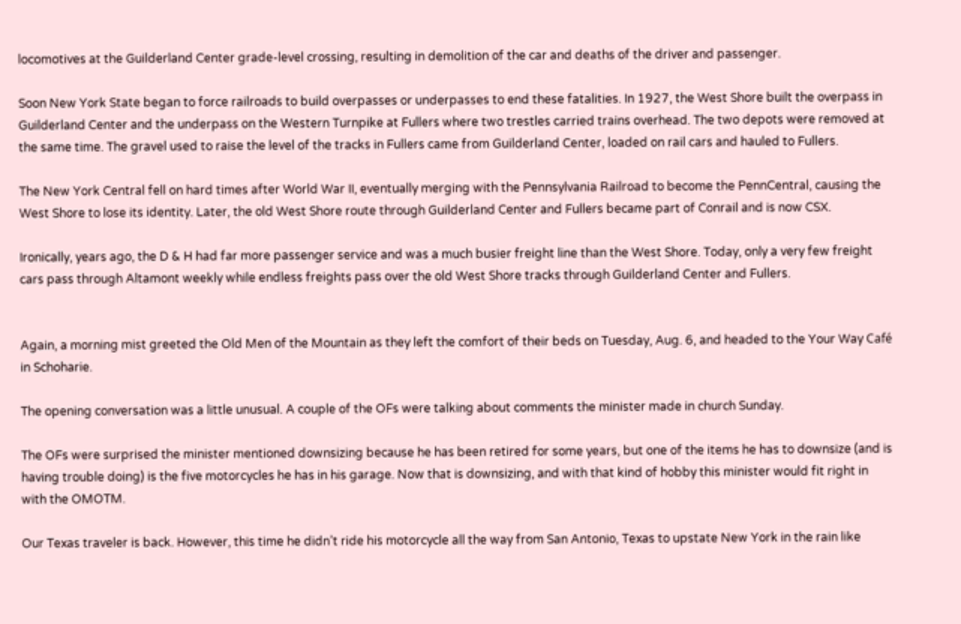locomotives at the Guilderland Center grade-level crossing, resulting in demolition of the car and deaths of the driver and passenger.

Soon New York State began to force railroads to build overpasses or underpasses to end these fatalities. In 1927, the West Shore built the overpass in Guilderland Center and the underpass on the Western Turnpike at Fullers where two trestles carried trains overhead. The two depots were removed at the same time. The gravel used to raise the level of the tracks in Fullers came from Guilderland Center, loaded on rail cars and hauled to Fullers.

The New York Central fell on hard times after World War II, eventually merging with the Pennsylvania Railroad to become the PennCentral, causing the West Shore to lose its identity. Later, the old West Shore route through Guilderland Center and Fullers became part of Conrail and is now CSX.

Ironically, years ago, the D & H had far more passenger service and was a much busier freight line than the West Shore. Today, only a very few freight cars pass through Altamont weekly while endless freights pass over the old West Shore tracks through Guilderland Center and Fullers.


Again, a morning mist greeted the Old Men of the Mountain as they left the comfort of their beds on Tuesday, Aug. 6, and headed to the Your Way Café in Schoharie.

The opening conversation was a little unusual. A couple of the OFs were talking about comments the minister made in church Sunday.

The OFs were surprised the minister mentioned downsizing because he has been retired for some years, but one of the items he has to downsize (and is having trouble doing) is the five motorcycles he has in his garage. Now that is downsizing, and with that kind of hobby this minister would fit right in with the OMOTM.

Our Texas traveler is back. However, this time he didn’t ride his motorcycle all the way from San Antonio, Texas to upstate New York in the rain like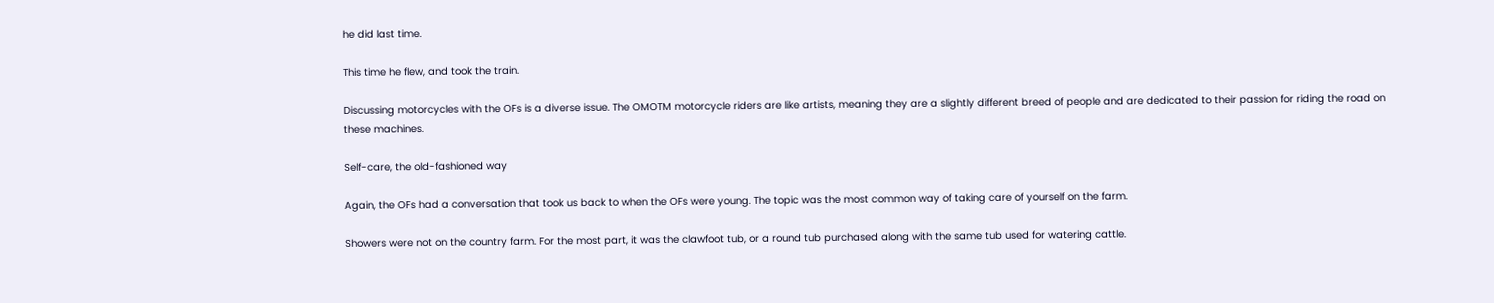he did last time.

This time he flew, and took the train.

Discussing motorcycles with the OFs is a diverse issue. The OMOTM motorcycle riders are like artists, meaning they are a slightly different breed of people and are dedicated to their passion for riding the road on these machines.

Self-care, the old-fashioned way

Again, the OFs had a conversation that took us back to when the OFs were young. The topic was the most common way of taking care of yourself on the farm.

Showers were not on the country farm. For the most part, it was the clawfoot tub, or a round tub purchased along with the same tub used for watering cattle.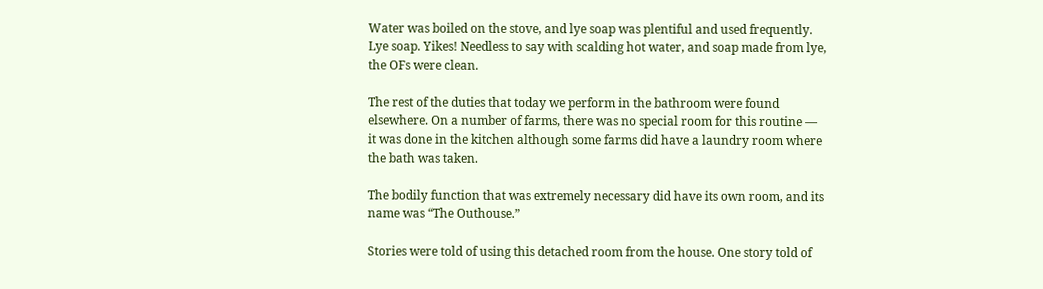Water was boiled on the stove, and lye soap was plentiful and used frequently. Lye soap. Yikes! Needless to say with scalding hot water, and soap made from lye, the OFs were clean.

The rest of the duties that today we perform in the bathroom were found elsewhere. On a number of farms, there was no special room for this routine — it was done in the kitchen although some farms did have a laundry room where the bath was taken.

The bodily function that was extremely necessary did have its own room, and its name was “The Outhouse.”

Stories were told of using this detached room from the house. One story told of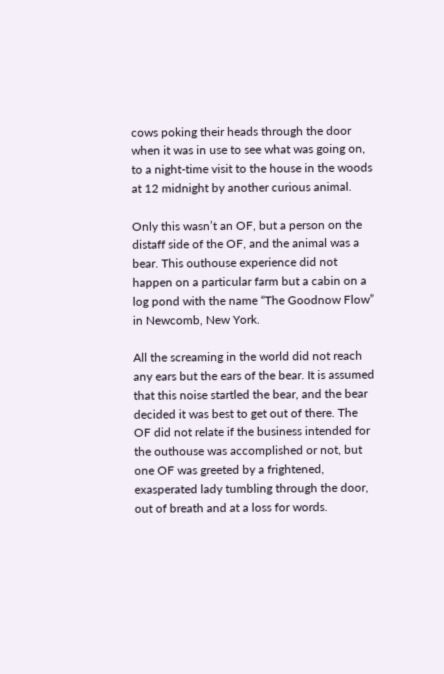cows poking their heads through the door when it was in use to see what was going on, to a night-time visit to the house in the woods at 12 midnight by another curious animal.

Only this wasn’t an OF, but a person on the distaff side of the OF, and the animal was a bear. This outhouse experience did not happen on a particular farm but a cabin on a log pond with the name “The Goodnow Flow” in Newcomb, New York.

All the screaming in the world did not reach any ears but the ears of the bear. It is assumed that this noise startled the bear, and the bear decided it was best to get out of there. The OF did not relate if the business intended for the outhouse was accomplished or not, but one OF was greeted by a frightened, exasperated lady tumbling through the door, out of breath and at a loss for words.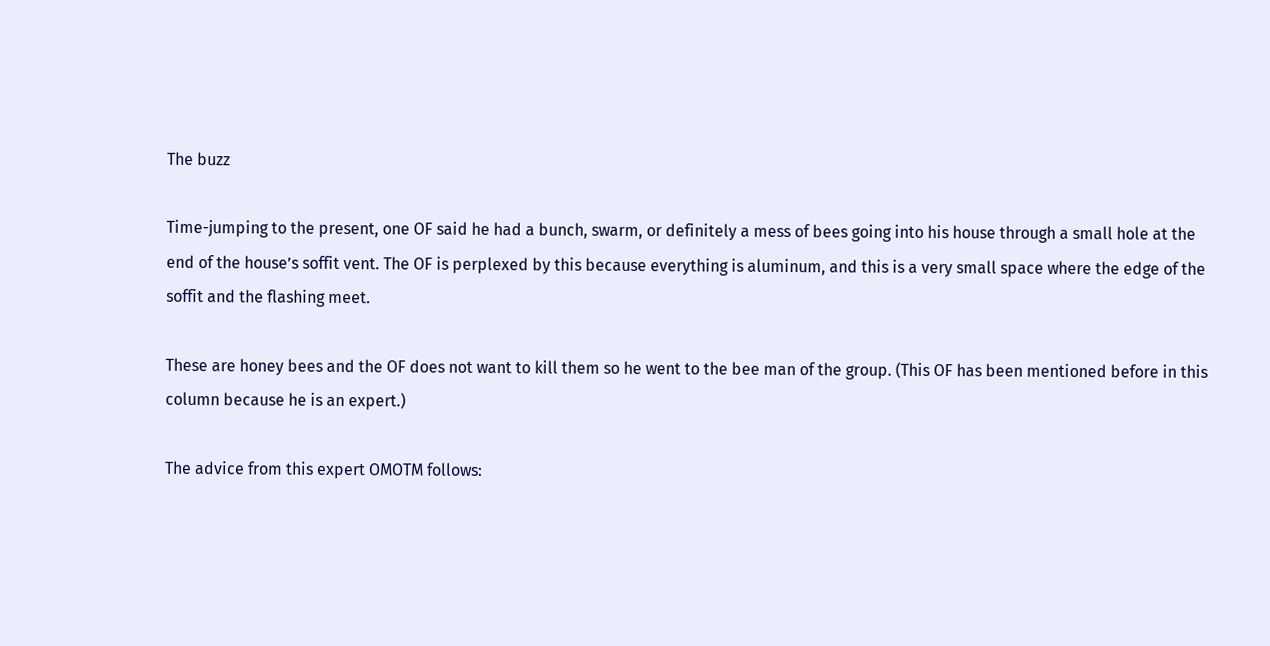The buzz

Time-jumping to the present, one OF said he had a bunch, swarm, or definitely a mess of bees going into his house through a small hole at the end of the house’s soffit vent. The OF is perplexed by this because everything is aluminum, and this is a very small space where the edge of the soffit and the flashing meet.

These are honey bees and the OF does not want to kill them so he went to the bee man of the group. (This OF has been mentioned before in this column because he is an expert.)

The advice from this expert OMOTM follows: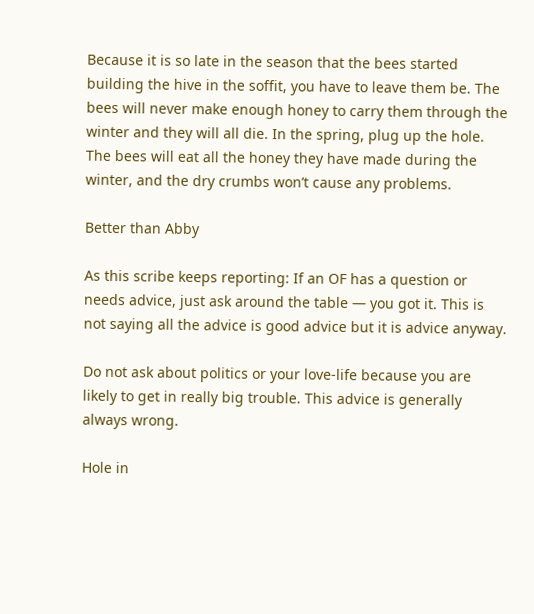Because it is so late in the season that the bees started building the hive in the soffit, you have to leave them be. The bees will never make enough honey to carry them through the winter and they will all die. In the spring, plug up the hole. The bees will eat all the honey they have made during the winter, and the dry crumbs won’t cause any problems.

Better than Abby

As this scribe keeps reporting: If an OF has a question or needs advice, just ask around the table — you got it. This is not saying all the advice is good advice but it is advice anyway.

Do not ask about politics or your love-life because you are likely to get in really big trouble. This advice is generally always wrong.

Hole in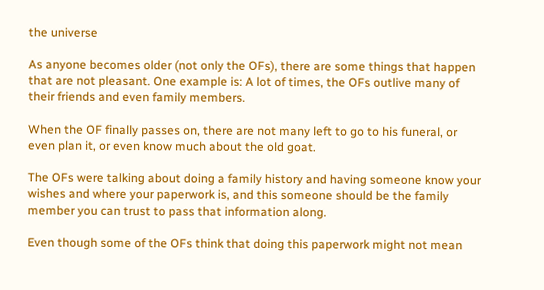the universe

As anyone becomes older (not only the OFs), there are some things that happen that are not pleasant. One example is: A lot of times, the OFs outlive many of their friends and even family members.

When the OF finally passes on, there are not many left to go to his funeral, or even plan it, or even know much about the old goat.

The OFs were talking about doing a family history and having someone know your wishes and where your paperwork is, and this someone should be the family member you can trust to pass that information along.

Even though some of the OFs think that doing this paperwork might not mean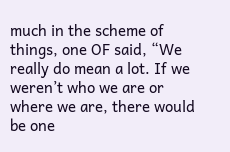much in the scheme of things, one OF said, “We really do mean a lot. If we weren’t who we are or where we are, there would be one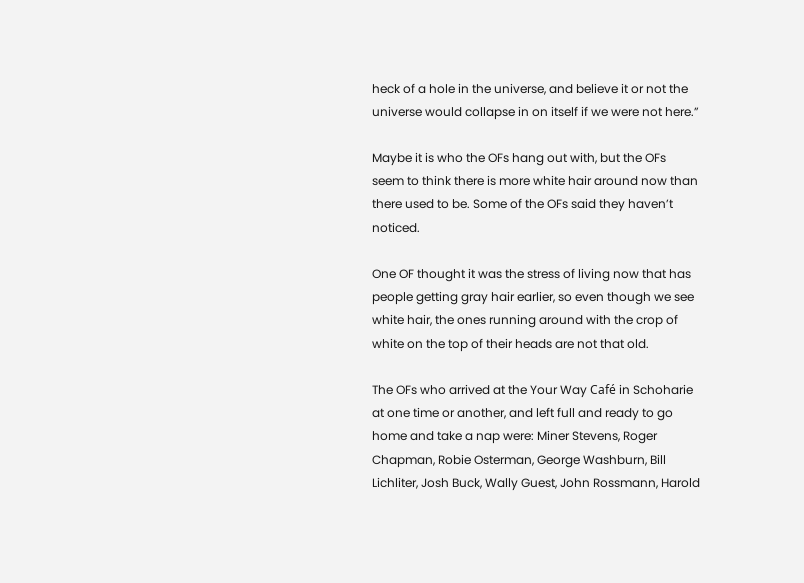heck of a hole in the universe, and believe it or not the universe would collapse in on itself if we were not here.”

Maybe it is who the OFs hang out with, but the OFs seem to think there is more white hair around now than there used to be. Some of the OFs said they haven’t noticed.

One OF thought it was the stress of living now that has people getting gray hair earlier, so even though we see white hair, the ones running around with the crop of white on the top of their heads are not that old.

The OFs who arrived at the Your Way Café in Schoharie at one time or another, and left full and ready to go home and take a nap were: Miner Stevens, Roger Chapman, Robie Osterman, George Washburn, Bill Lichliter, Josh Buck, Wally Guest, John Rossmann, Harold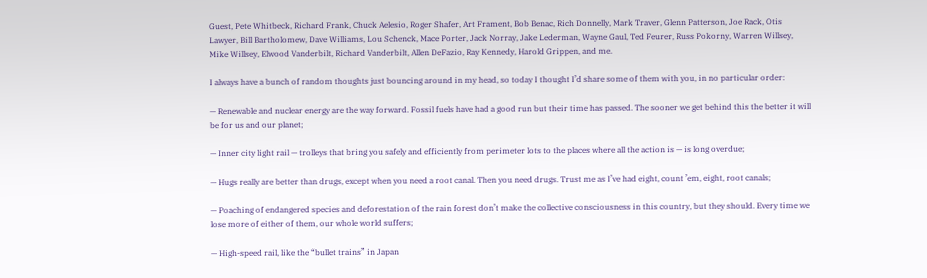Guest, Pete Whitbeck, Richard Frank, Chuck Aelesio, Roger Shafer, Art Frament, Bob Benac, Rich Donnelly, Mark Traver, Glenn Patterson, Joe Rack, Otis Lawyer, Bill Bartholomew, Dave Williams, Lou Schenck, Mace Porter, Jack Norray, Jake Lederman, Wayne Gaul, Ted Feurer, Russ Pokorny, Warren Willsey, Mike Willsey, Elwood Vanderbilt, Richard Vanderbilt, Allen DeFazio, Ray Kennedy, Harold Grippen, and me.

I always have a bunch of random thoughts just bouncing around in my head, so today I thought I’d share some of them with you, in no particular order:

— Renewable and nuclear energy are the way forward. Fossil fuels have had a good run but their time has passed. The sooner we get behind this the better it will be for us and our planet;

— Inner city light rail — trolleys that bring you safely and efficiently from perimeter lots to the places where all the action is — is long overdue;

— Hugs really are better than drugs, except when you need a root canal. Then you need drugs. Trust me as I’ve had eight, count ’em, eight, root canals;

— Poaching of endangered species and deforestation of the rain forest don’t make the collective consciousness in this country, but they should. Every time we lose more of either of them, our whole world suffers;

— High-speed rail, like the “bullet trains” in Japan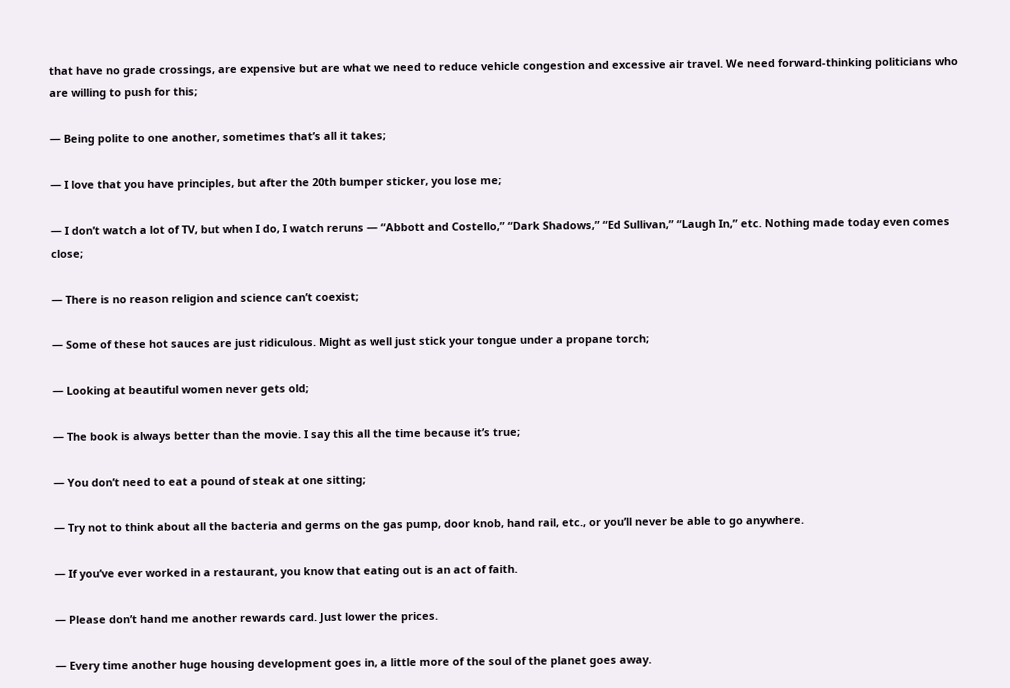that have no grade crossings, are expensive but are what we need to reduce vehicle congestion and excessive air travel. We need forward-thinking politicians who are willing to push for this;

— Being polite to one another, sometimes that’s all it takes;

— I love that you have principles, but after the 20th bumper sticker, you lose me;

— I don’t watch a lot of TV, but when I do, I watch reruns — “Abbott and Costello,” “Dark Shadows,” “Ed Sullivan,” “Laugh In,” etc. Nothing made today even comes close;

— There is no reason religion and science can’t coexist;

— Some of these hot sauces are just ridiculous. Might as well just stick your tongue under a propane torch;

— Looking at beautiful women never gets old;

— The book is always better than the movie. I say this all the time because it’s true;

— You don’t need to eat a pound of steak at one sitting;

— Try not to think about all the bacteria and germs on the gas pump, door knob, hand rail, etc., or you’ll never be able to go anywhere.

— If you’ve ever worked in a restaurant, you know that eating out is an act of faith.

— Please don’t hand me another rewards card. Just lower the prices.

— Every time another huge housing development goes in, a little more of the soul of the planet goes away.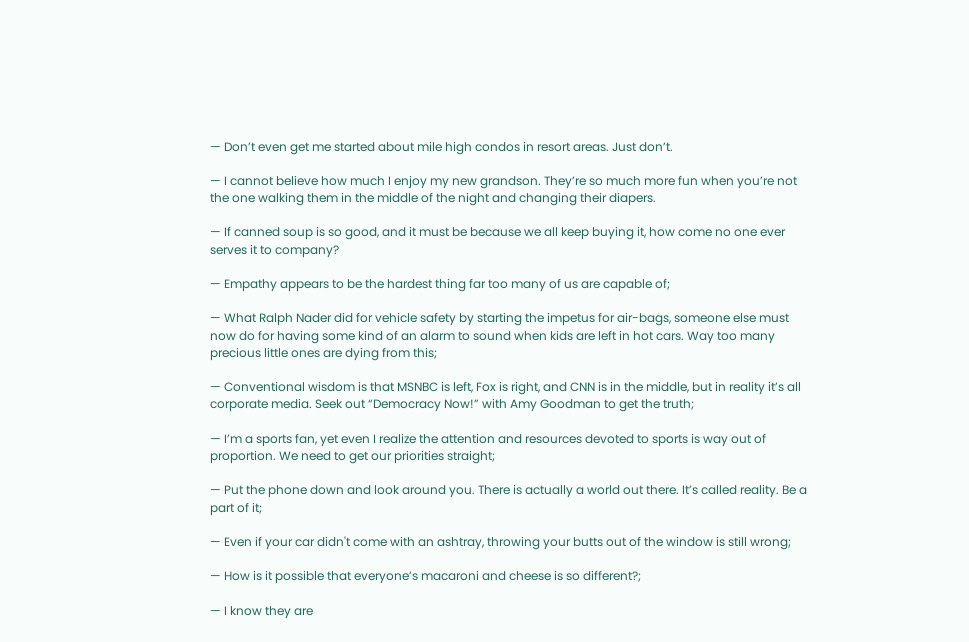— Don’t even get me started about mile high condos in resort areas. Just don’t.

— I cannot believe how much I enjoy my new grandson. They’re so much more fun when you’re not the one walking them in the middle of the night and changing their diapers.

— If canned soup is so good, and it must be because we all keep buying it, how come no one ever serves it to company?

— Empathy appears to be the hardest thing far too many of us are capable of;

— What Ralph Nader did for vehicle safety by starting the impetus for air-bags, someone else must now do for having some kind of an alarm to sound when kids are left in hot cars. Way too many precious little ones are dying from this;

— Conventional wisdom is that MSNBC is left, Fox is right, and CNN is in the middle, but in reality it’s all corporate media. Seek out “Democracy Now!” with Amy Goodman to get the truth;

— I’m a sports fan, yet even I realize the attention and resources devoted to sports is way out of proportion. We need to get our priorities straight;

— Put the phone down and look around you. There is actually a world out there. It’s called reality. Be a part of it;

— Even if your car didn't come with an ashtray, throwing your butts out of the window is still wrong;

— How is it possible that everyone’s macaroni and cheese is so different?;

— I know they are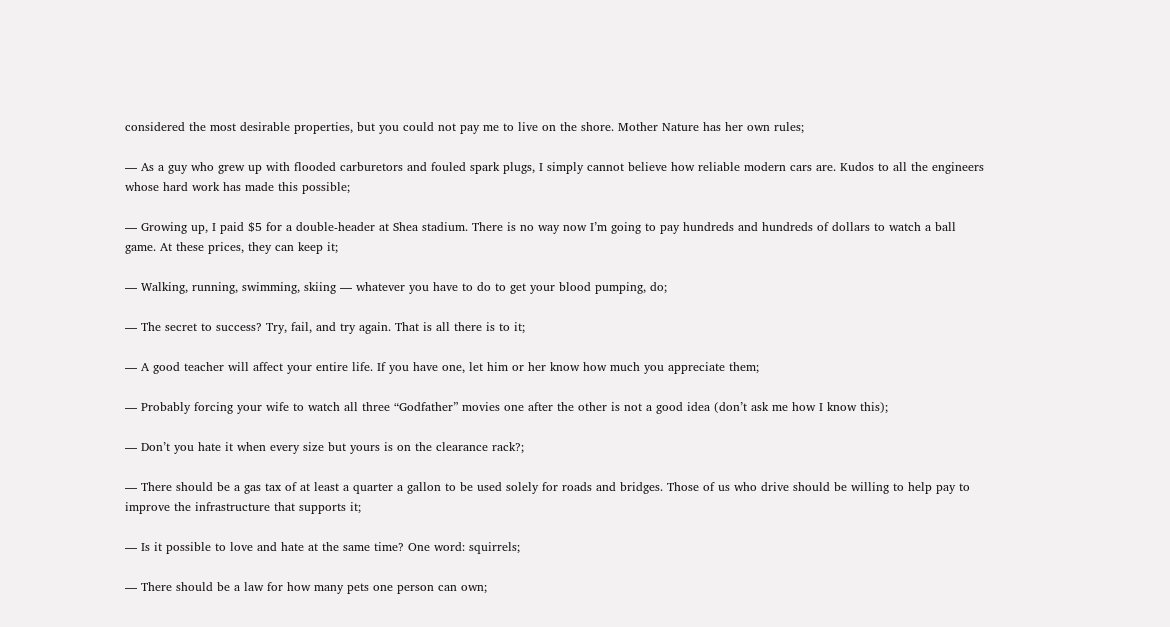considered the most desirable properties, but you could not pay me to live on the shore. Mother Nature has her own rules;

— As a guy who grew up with flooded carburetors and fouled spark plugs, I simply cannot believe how reliable modern cars are. Kudos to all the engineers whose hard work has made this possible;

— Growing up, I paid $5 for a double-header at Shea stadium. There is no way now I’m going to pay hundreds and hundreds of dollars to watch a ball game. At these prices, they can keep it;

— Walking, running, swimming, skiing — whatever you have to do to get your blood pumping, do;

— The secret to success? Try, fail, and try again. That is all there is to it;

— A good teacher will affect your entire life. If you have one, let him or her know how much you appreciate them;

— Probably forcing your wife to watch all three “Godfather” movies one after the other is not a good idea (don’t ask me how I know this);

— Don’t you hate it when every size but yours is on the clearance rack?;

— There should be a gas tax of at least a quarter a gallon to be used solely for roads and bridges. Those of us who drive should be willing to help pay to improve the infrastructure that supports it;

— Is it possible to love and hate at the same time? One word: squirrels;

— There should be a law for how many pets one person can own;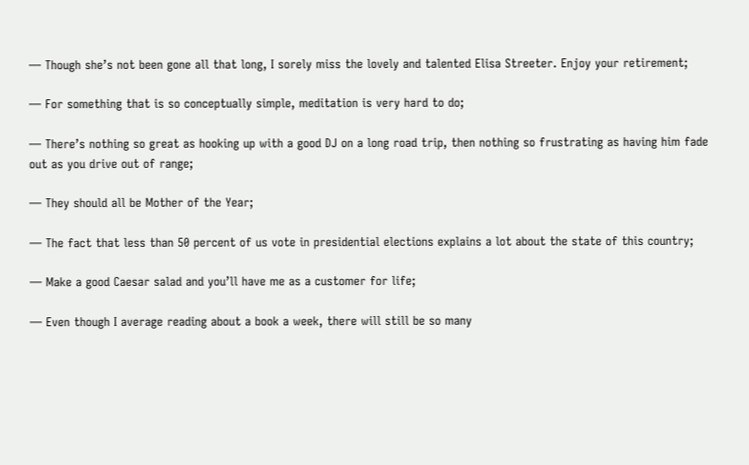— Though she’s not been gone all that long, I sorely miss the lovely and talented Elisa Streeter. Enjoy your retirement;

— For something that is so conceptually simple, meditation is very hard to do;

— There’s nothing so great as hooking up with a good DJ on a long road trip, then nothing so frustrating as having him fade out as you drive out of range;

— They should all be Mother of the Year;

— The fact that less than 50 percent of us vote in presidential elections explains a lot about the state of this country;

— Make a good Caesar salad and you’ll have me as a customer for life;

— Even though I average reading about a book a week, there will still be so many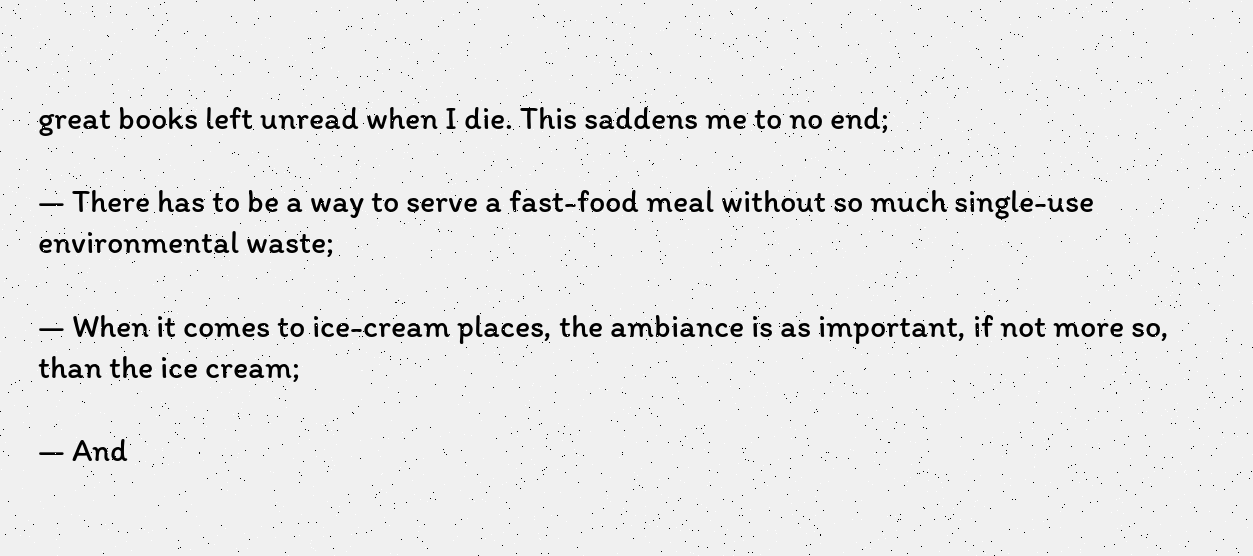great books left unread when I die. This saddens me to no end;

— There has to be a way to serve a fast-food meal without so much single-use environmental waste;

— When it comes to ice-cream places, the ambiance is as important, if not more so, than the ice cream;

— And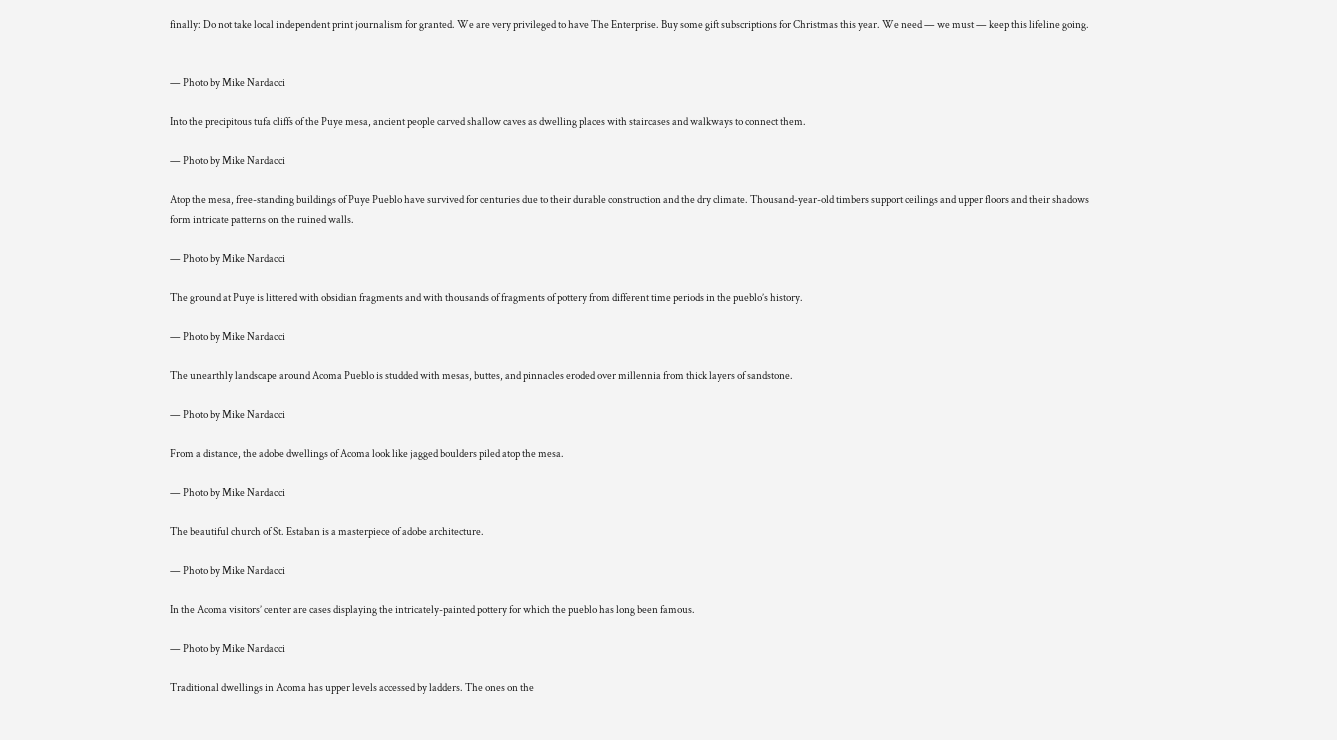finally: Do not take local independent print journalism for granted. We are very privileged to have The Enterprise. Buy some gift subscriptions for Christmas this year. We need — we must — keep this lifeline going.


— Photo by Mike Nardacci

Into the precipitous tufa cliffs of the Puye mesa, ancient people carved shallow caves as dwelling places with staircases and walkways to connect them.

— Photo by Mike Nardacci

Atop the mesa, free-standing buildings of Puye Pueblo have survived for centuries due to their durable construction and the dry climate. Thousand-year-old timbers support ceilings and upper floors and their shadows form intricate patterns on the ruined walls.

— Photo by Mike Nardacci

The ground at Puye is littered with obsidian fragments and with thousands of fragments of pottery from different time periods in the pueblo’s history.

— Photo by Mike Nardacci

The unearthly landscape around Acoma Pueblo is studded with mesas, buttes, and pinnacles eroded over millennia from thick layers of sandstone.

— Photo by Mike Nardacci

From a distance, the adobe dwellings of Acoma look like jagged boulders piled atop the mesa.

— Photo by Mike Nardacci

The beautiful church of St. Estaban is a masterpiece of adobe architecture.

— Photo by Mike Nardacci

In the Acoma visitors’ center are cases displaying the intricately-painted pottery for which the pueblo has long been famous.

— Photo by Mike Nardacci

Traditional dwellings in Acoma has upper levels accessed by ladders. The ones on the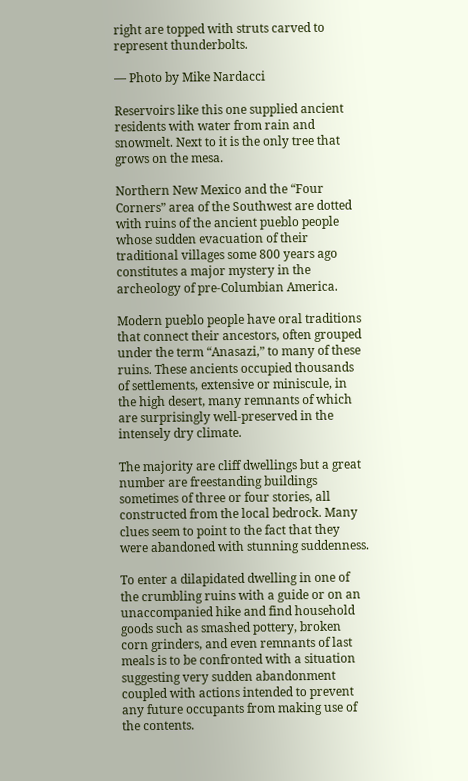right are topped with struts carved to represent thunderbolts.

— Photo by Mike Nardacci

Reservoirs like this one supplied ancient residents with water from rain and snowmelt. Next to it is the only tree that grows on the mesa.

Northern New Mexico and the “Four Corners” area of the Southwest are dotted with ruins of the ancient pueblo people whose sudden evacuation of their traditional villages some 800 years ago constitutes a major mystery in the archeology of pre-Columbian America.

Modern pueblo people have oral traditions that connect their ancestors, often grouped under the term “Anasazi,” to many of these ruins. These ancients occupied thousands of settlements, extensive or miniscule, in the high desert, many remnants of which are surprisingly well-preserved in the intensely dry climate.

The majority are cliff dwellings but a great number are freestanding buildings sometimes of three or four stories, all constructed from the local bedrock. Many clues seem to point to the fact that they were abandoned with stunning suddenness.

To enter a dilapidated dwelling in one of the crumbling ruins with a guide or on an unaccompanied hike and find household goods such as smashed pottery, broken corn grinders, and even remnants of last meals is to be confronted with a situation suggesting very sudden abandonment coupled with actions intended to prevent any future occupants from making use of the contents.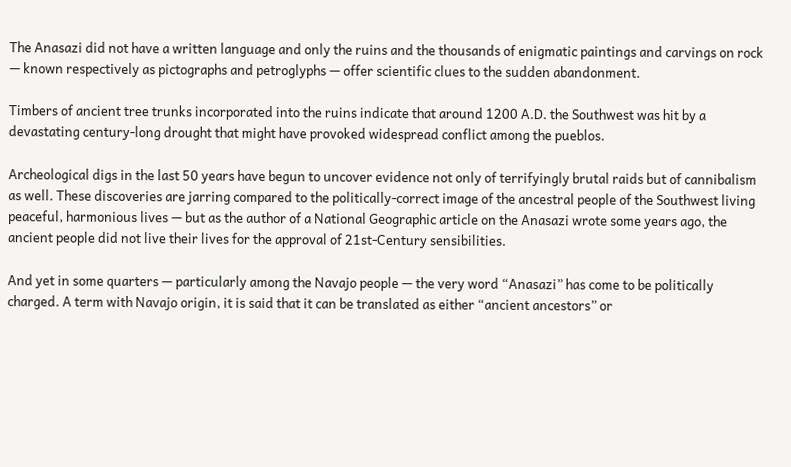The Anasazi did not have a written language and only the ruins and the thousands of enigmatic paintings and carvings on rock — known respectively as pictographs and petroglyphs — offer scientific clues to the sudden abandonment.

Timbers of ancient tree trunks incorporated into the ruins indicate that around 1200 A.D. the Southwest was hit by a devastating century-long drought that might have provoked widespread conflict among the pueblos.

Archeological digs in the last 50 years have begun to uncover evidence not only of terrifyingly brutal raids but of cannibalism as well. These discoveries are jarring compared to the politically-correct image of the ancestral people of the Southwest living peaceful, harmonious lives — but as the author of a National Geographic article on the Anasazi wrote some years ago, the ancient people did not live their lives for the approval of 21st-Century sensibilities.

And yet in some quarters — particularly among the Navajo people — the very word “Anasazi” has come to be politically charged. A term with Navajo origin, it is said that it can be translated as either “ancient ancestors” or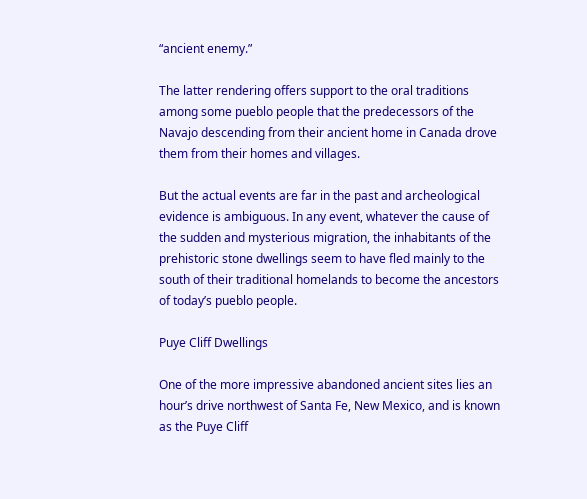“ancient enemy.”

The latter rendering offers support to the oral traditions among some pueblo people that the predecessors of the Navajo descending from their ancient home in Canada drove them from their homes and villages.

But the actual events are far in the past and archeological evidence is ambiguous. In any event, whatever the cause of the sudden and mysterious migration, the inhabitants of the prehistoric stone dwellings seem to have fled mainly to the south of their traditional homelands to become the ancestors of today’s pueblo people.

Puye Cliff Dwellings

One of the more impressive abandoned ancient sites lies an hour’s drive northwest of Santa Fe, New Mexico, and is known as the Puye Cliff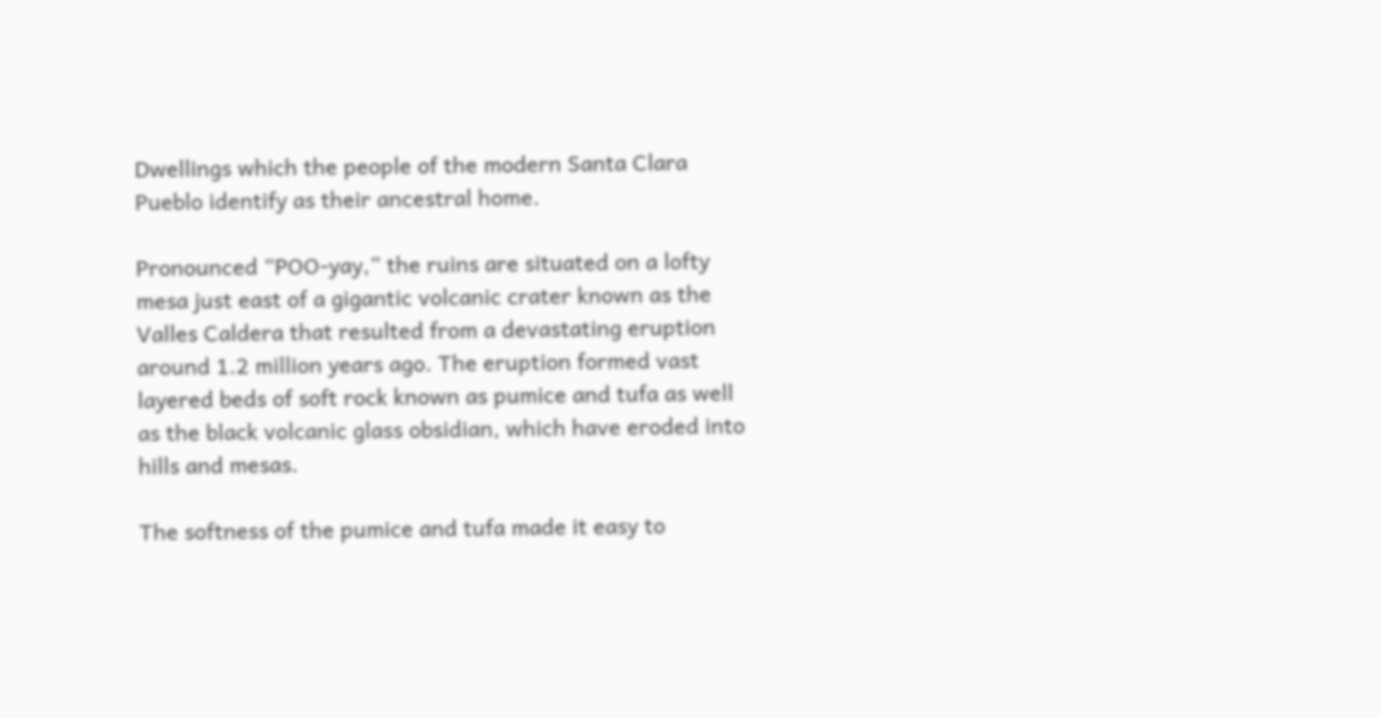Dwellings which the people of the modern Santa Clara Pueblo identify as their ancestral home.

Pronounced “POO-yay,” the ruins are situated on a lofty mesa just east of a gigantic volcanic crater known as the Valles Caldera that resulted from a devastating eruption around 1.2 million years ago. The eruption formed vast layered beds of soft rock known as pumice and tufa as well as the black volcanic glass obsidian, which have eroded into hills and mesas.

The softness of the pumice and tufa made it easy to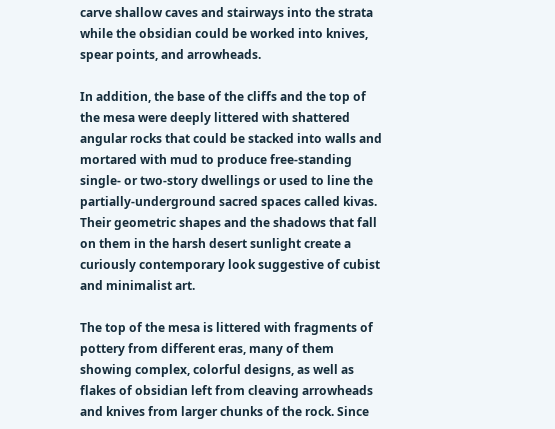carve shallow caves and stairways into the strata while the obsidian could be worked into knives, spear points, and arrowheads.

In addition, the base of the cliffs and the top of the mesa were deeply littered with shattered angular rocks that could be stacked into walls and mortared with mud to produce free-standing single- or two-story dwellings or used to line the partially-underground sacred spaces called kivas. Their geometric shapes and the shadows that fall on them in the harsh desert sunlight create a curiously contemporary look suggestive of cubist and minimalist art.

The top of the mesa is littered with fragments of pottery from different eras, many of them showing complex, colorful designs, as well as flakes of obsidian left from cleaving arrowheads and knives from larger chunks of the rock. Since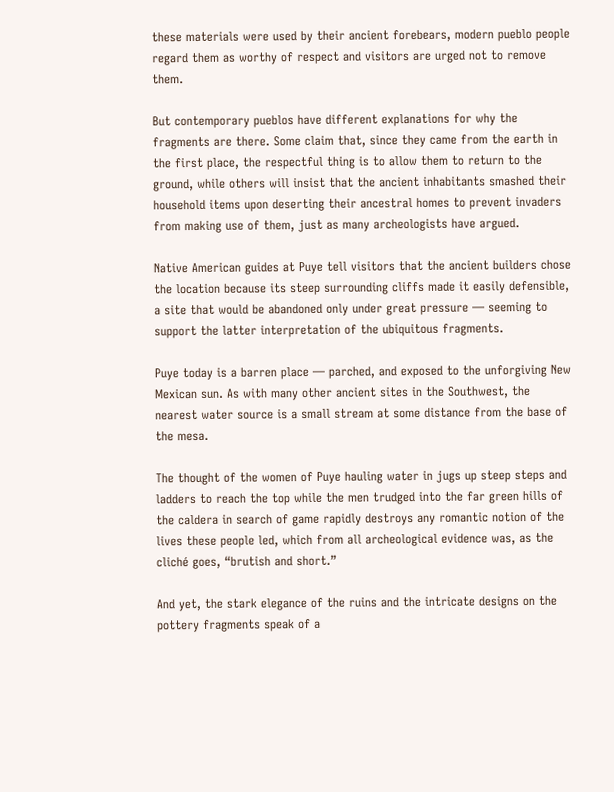these materials were used by their ancient forebears, modern pueblo people regard them as worthy of respect and visitors are urged not to remove them.

But contemporary pueblos have different explanations for why the fragments are there. Some claim that, since they came from the earth in the first place, the respectful thing is to allow them to return to the ground, while others will insist that the ancient inhabitants smashed their household items upon deserting their ancestral homes to prevent invaders from making use of them, just as many archeologists have argued.

Native American guides at Puye tell visitors that the ancient builders chose the location because its steep surrounding cliffs made it easily defensible, a site that would be abandoned only under great pressure — seeming to support the latter interpretation of the ubiquitous fragments.

Puye today is a barren place — parched, and exposed to the unforgiving New Mexican sun. As with many other ancient sites in the Southwest, the nearest water source is a small stream at some distance from the base of the mesa.

The thought of the women of Puye hauling water in jugs up steep steps and ladders to reach the top while the men trudged into the far green hills of the caldera in search of game rapidly destroys any romantic notion of the lives these people led, which from all archeological evidence was, as the cliché goes, “brutish and short.”

And yet, the stark elegance of the ruins and the intricate designs on the pottery fragments speak of a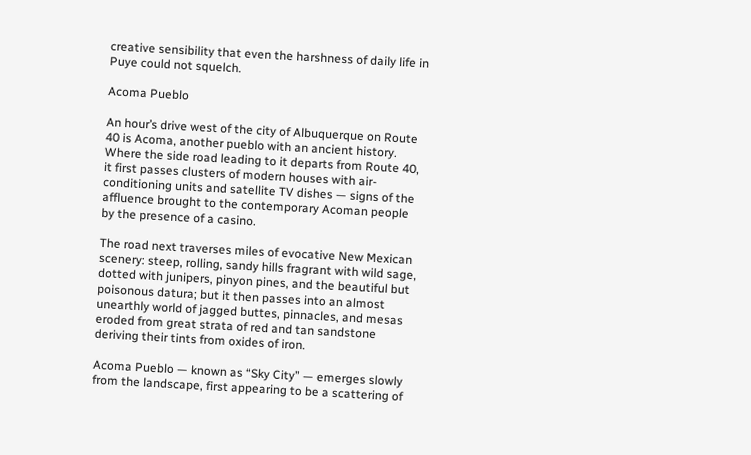creative sensibility that even the harshness of daily life in Puye could not squelch.

Acoma Pueblo

An hour’s drive west of the city of Albuquerque on Route 40 is Acoma, another pueblo with an ancient history. Where the side road leading to it departs from Route 40, it first passes clusters of modern houses with air-conditioning units and satellite TV dishes — signs of the affluence brought to the contemporary Acoman people by the presence of a casino.

The road next traverses miles of evocative New Mexican scenery: steep, rolling, sandy hills fragrant with wild sage, dotted with junipers, pinyon pines, and the beautiful but poisonous datura; but it then passes into an almost unearthly world of jagged buttes, pinnacles, and mesas eroded from great strata of red and tan sandstone deriving their tints from oxides of iron.

Acoma Pueblo — known as “Sky City” — emerges slowly from the landscape, first appearing to be a scattering of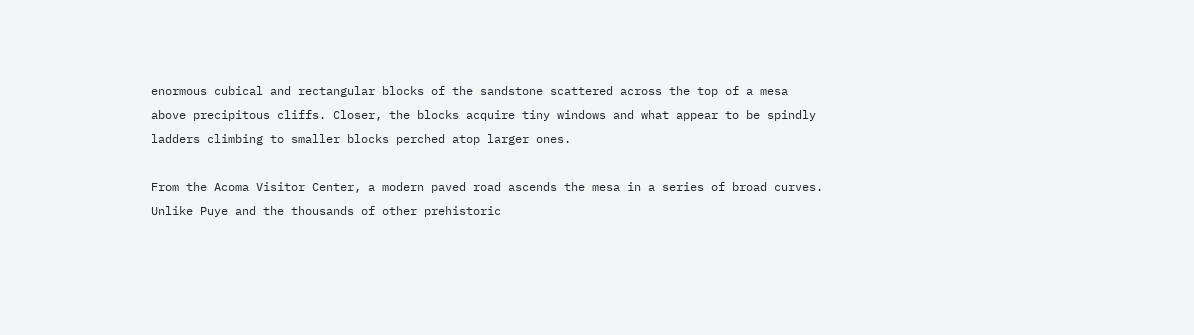enormous cubical and rectangular blocks of the sandstone scattered across the top of a mesa above precipitous cliffs. Closer, the blocks acquire tiny windows and what appear to be spindly ladders climbing to smaller blocks perched atop larger ones.

From the Acoma Visitor Center, a modern paved road ascends the mesa in a series of broad curves.  Unlike Puye and the thousands of other prehistoric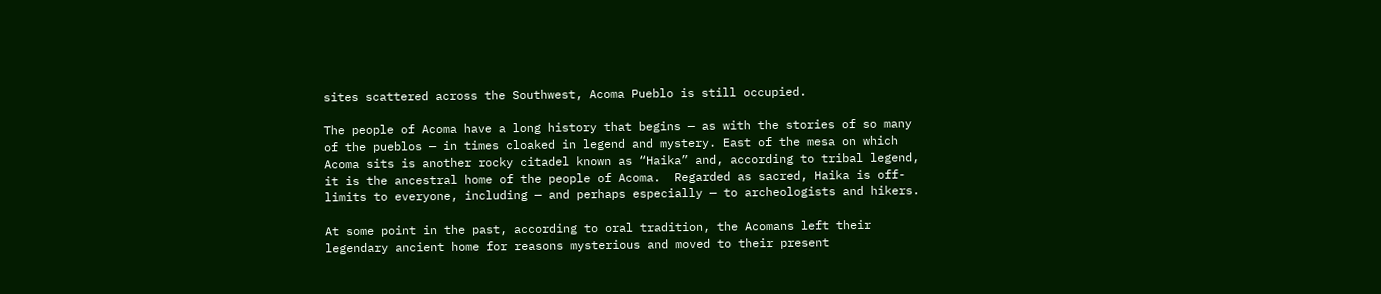sites scattered across the Southwest, Acoma Pueblo is still occupied.

The people of Acoma have a long history that begins — as with the stories of so many of the pueblos — in times cloaked in legend and mystery. East of the mesa on which Acoma sits is another rocky citadel known as “Haika” and, according to tribal legend, it is the ancestral home of the people of Acoma.  Regarded as sacred, Haika is off-limits to everyone, including — and perhaps especially — to archeologists and hikers.

At some point in the past, according to oral tradition, the Acomans left their legendary ancient home for reasons mysterious and moved to their present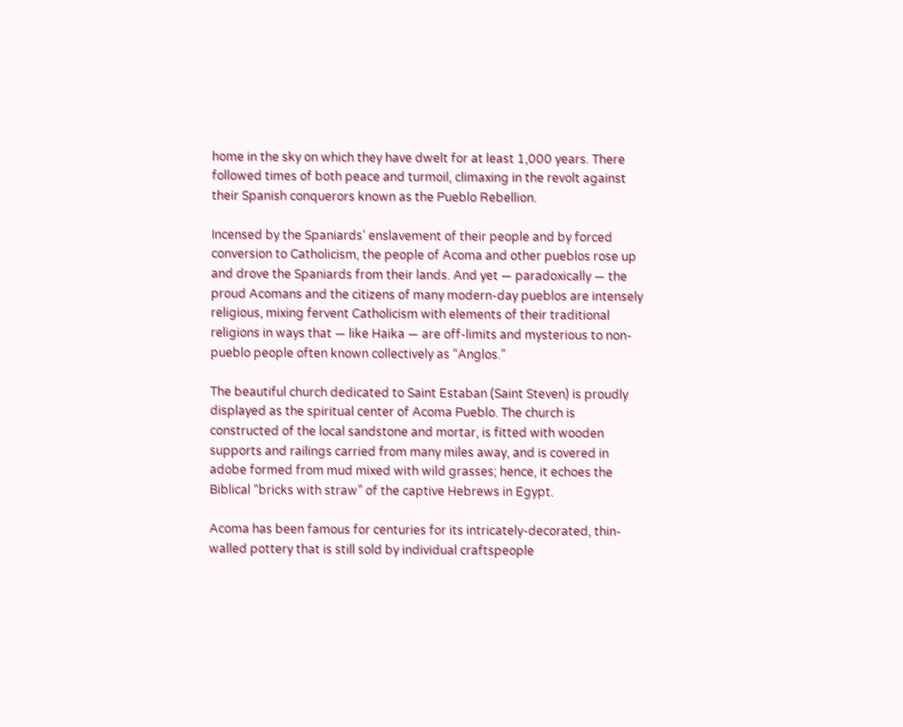home in the sky on which they have dwelt for at least 1,000 years. There followed times of both peace and turmoil, climaxing in the revolt against their Spanish conquerors known as the Pueblo Rebellion.

Incensed by the Spaniards’ enslavement of their people and by forced conversion to Catholicism, the people of Acoma and other pueblos rose up and drove the Spaniards from their lands. And yet — paradoxically — the proud Acomans and the citizens of many modern-day pueblos are intensely religious, mixing fervent Catholicism with elements of their traditional religions in ways that — like Haika — are off-limits and mysterious to non-pueblo people often known collectively as “Anglos.”

The beautiful church dedicated to Saint Estaban (Saint Steven) is proudly displayed as the spiritual center of Acoma Pueblo. The church is constructed of the local sandstone and mortar, is fitted with wooden supports and railings carried from many miles away, and is covered in adobe formed from mud mixed with wild grasses; hence, it echoes the Biblical “bricks with straw” of the captive Hebrews in Egypt.

Acoma has been famous for centuries for its intricately-decorated, thin-walled pottery that is still sold by individual craftspeople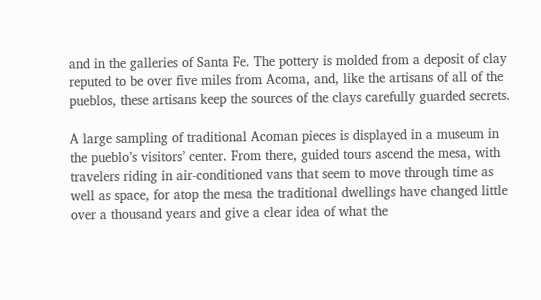and in the galleries of Santa Fe. The pottery is molded from a deposit of clay reputed to be over five miles from Acoma, and, like the artisans of all of the pueblos, these artisans keep the sources of the clays carefully guarded secrets.

A large sampling of traditional Acoman pieces is displayed in a museum in the pueblo’s visitors’ center. From there, guided tours ascend the mesa, with travelers riding in air-conditioned vans that seem to move through time as well as space, for atop the mesa the traditional dwellings have changed little over a thousand years and give a clear idea of what the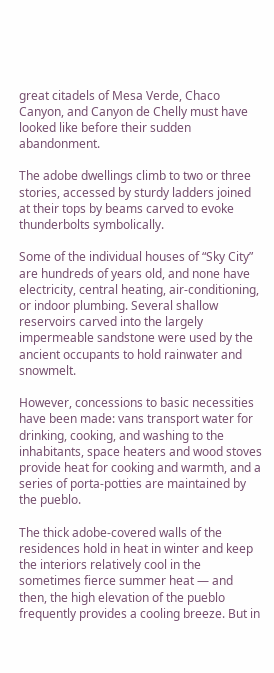great citadels of Mesa Verde, Chaco Canyon, and Canyon de Chelly must have looked like before their sudden abandonment.

The adobe dwellings climb to two or three stories, accessed by sturdy ladders joined at their tops by beams carved to evoke thunderbolts symbolically.

Some of the individual houses of “Sky City” are hundreds of years old, and none have electricity, central heating, air-conditioning, or indoor plumbing. Several shallow reservoirs carved into the largely impermeable sandstone were used by the ancient occupants to hold rainwater and snowmelt.

However, concessions to basic necessities have been made: vans transport water for drinking, cooking, and washing to the inhabitants, space heaters and wood stoves provide heat for cooking and warmth, and a series of porta-potties are maintained by the pueblo.

The thick adobe-covered walls of the residences hold in heat in winter and keep the interiors relatively cool in the sometimes fierce summer heat — and then, the high elevation of the pueblo frequently provides a cooling breeze. But in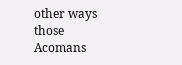other ways those Acomans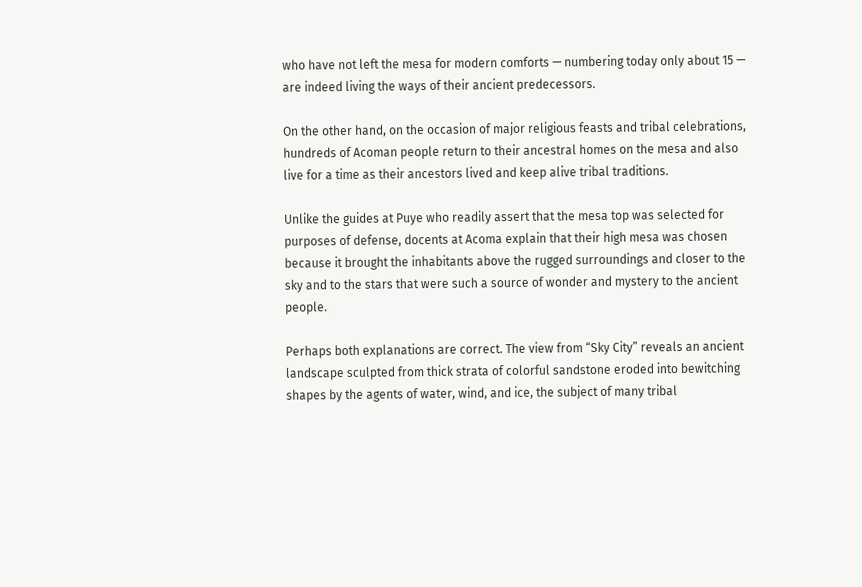who have not left the mesa for modern comforts — numbering today only about 15 — are indeed living the ways of their ancient predecessors.

On the other hand, on the occasion of major religious feasts and tribal celebrations, hundreds of Acoman people return to their ancestral homes on the mesa and also live for a time as their ancestors lived and keep alive tribal traditions.

Unlike the guides at Puye who readily assert that the mesa top was selected for purposes of defense, docents at Acoma explain that their high mesa was chosen because it brought the inhabitants above the rugged surroundings and closer to the sky and to the stars that were such a source of wonder and mystery to the ancient people.

Perhaps both explanations are correct. The view from “Sky City” reveals an ancient landscape sculpted from thick strata of colorful sandstone eroded into bewitching shapes by the agents of water, wind, and ice, the subject of many tribal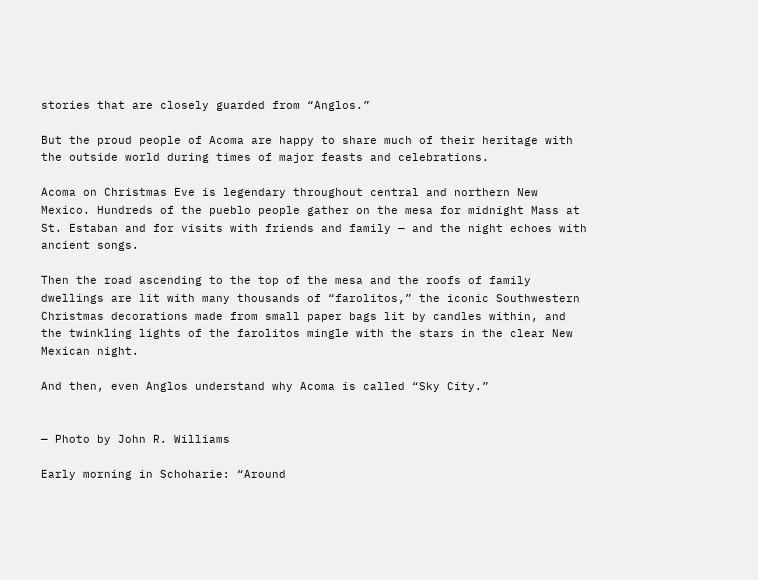stories that are closely guarded from “Anglos.”

But the proud people of Acoma are happy to share much of their heritage with the outside world during times of major feasts and celebrations.

Acoma on Christmas Eve is legendary throughout central and northern New Mexico. Hundreds of the pueblo people gather on the mesa for midnight Mass at St. Estaban and for visits with friends and family — and the night echoes with ancient songs.

Then the road ascending to the top of the mesa and the roofs of family dwellings are lit with many thousands of “farolitos,” the iconic Southwestern Christmas decorations made from small paper bags lit by candles within, and the twinkling lights of the farolitos mingle with the stars in the clear New Mexican night.

And then, even Anglos understand why Acoma is called “Sky City.”


— Photo by John R. Williams

Early morning in Schoharie: “Around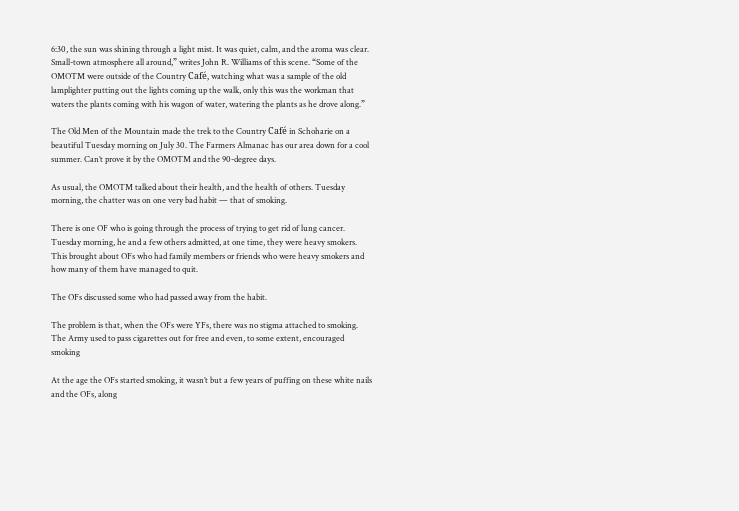6:30, the sun was shining through a light mist. It was quiet, calm, and the aroma was clear. Small-town atmosphere all around,” writes John R. Williams of this scene. “Some of the OMOTM were outside of the Country Café, watching what was a sample of the old lamplighter putting out the lights coming up the walk, only this was the workman that waters the plants coming with his wagon of water, watering the plants as he drove along.”

The Old Men of the Mountain made the trek to the Country Café in Schoharie on a beautiful Tuesday morning on July 30. The Farmers Almanac has our area down for a cool summer. Can’t prove it by the OMOTM and the 90-degree days.

As usual, the OMOTM talked about their health, and the health of others. Tuesday morning, the chatter was on one very bad habit — that of smoking.

There is one OF who is going through the process of trying to get rid of lung cancer. Tuesday morning, he and a few others admitted, at one time, they were heavy smokers. This brought about OFs who had family members or friends who were heavy smokers and how many of them have managed to quit.

The OFs discussed some who had passed away from the habit.

The problem is that, when the OFs were YFs, there was no stigma attached to smoking. The Army used to pass cigarettes out for free and even, to some extent, encouraged smoking

At the age the OFs started smoking, it wasn’t but a few years of puffing on these white nails and the OFs, along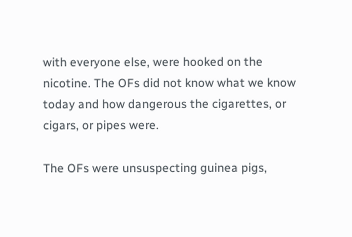with everyone else, were hooked on the nicotine. The OFs did not know what we know today and how dangerous the cigarettes, or cigars, or pipes were.

The OFs were unsuspecting guinea pigs,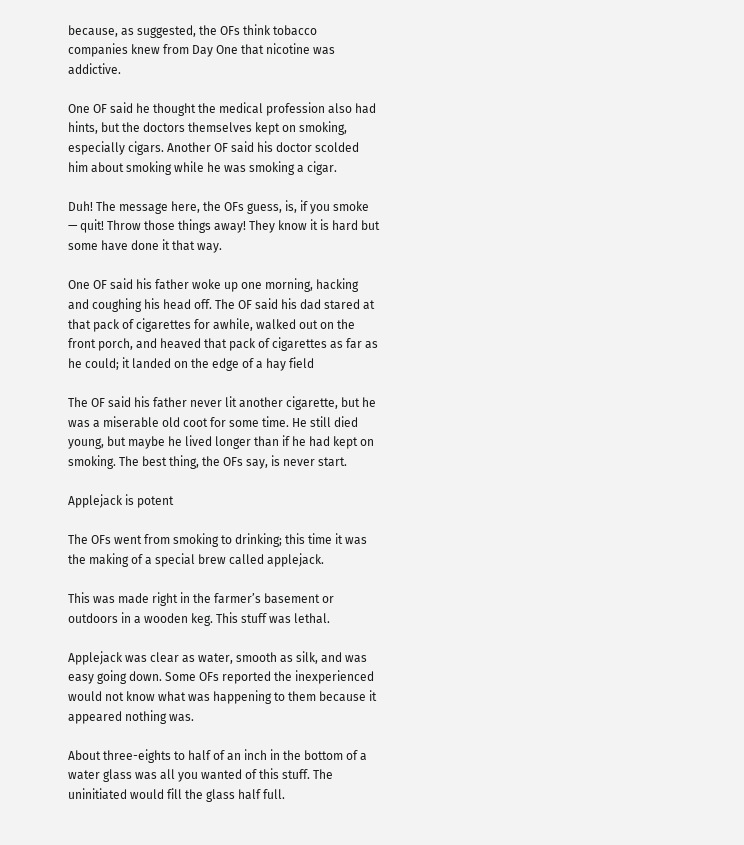because, as suggested, the OFs think tobacco companies knew from Day One that nicotine was addictive.

One OF said he thought the medical profession also had hints, but the doctors themselves kept on smoking, especially cigars. Another OF said his doctor scolded him about smoking while he was smoking a cigar.

Duh! The message here, the OFs guess, is, if you smoke — quit! Throw those things away! They know it is hard but some have done it that way.

One OF said his father woke up one morning, hacking and coughing his head off. The OF said his dad stared at that pack of cigarettes for awhile, walked out on the front porch, and heaved that pack of cigarettes as far as he could; it landed on the edge of a hay field

The OF said his father never lit another cigarette, but he was a miserable old coot for some time. He still died young, but maybe he lived longer than if he had kept on smoking. The best thing, the OFs say, is never start.

Applejack is potent

The OFs went from smoking to drinking; this time it was the making of a special brew called applejack.

This was made right in the farmer’s basement or outdoors in a wooden keg. This stuff was lethal.

Applejack was clear as water, smooth as silk, and was easy going down. Some OFs reported the inexperienced would not know what was happening to them because it appeared nothing was.

About three-eights to half of an inch in the bottom of a water glass was all you wanted of this stuff. The uninitiated would fill the glass half full.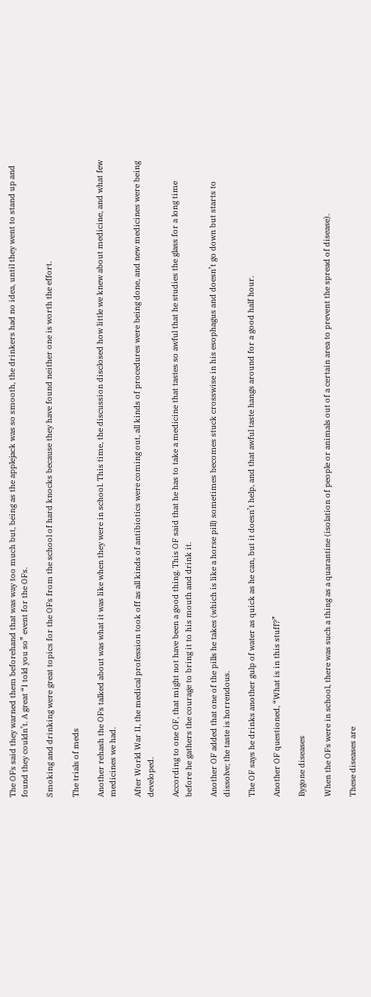The OFs said they warned them beforehand that was way too much but, being as the applejack was so smooth, the drinkers had no idea, until they went to stand up and found they couldn’t. A great “I told you so” event for the OFs.

Smoking and drinking were great topics for the OFs from the school of hard knocks because they have found neither one is worth the effort.

The trials of meds

Another rehash the OFs talked about was what it was like when they were in school. This time, the discussion disclosed how little we knew about medicine, and what few medicines we had.

After World War II, the medical profession took off as all kinds of antibiotics were coming out, all kinds of procedures were being done, and new medicines were being developed.

According to one OF, that might not have been a good thing. This OF said that he has to take a medicine that tastes so awful that he studies the glass for a long time before he gathers the courage to bring it to his mouth and drink it.

Another OF added that one of the pills he takes (which is like a horse pill) sometimes becomes stuck crosswise in his esophagus and doesn’t go down but starts to dissolve; the taste is horrendous.

The OF says he drinks another gulp of water as quick as he can, but it doesn’t help, and that awful taste hangs around for a good half hour.

Another OF questioned, “What is in this stuff?”

Bygone diseases

When the OFs were in school, there was such a thing as a quarantine (isolation of people or animals out of a certain area to prevent the spread of disease).

These diseases are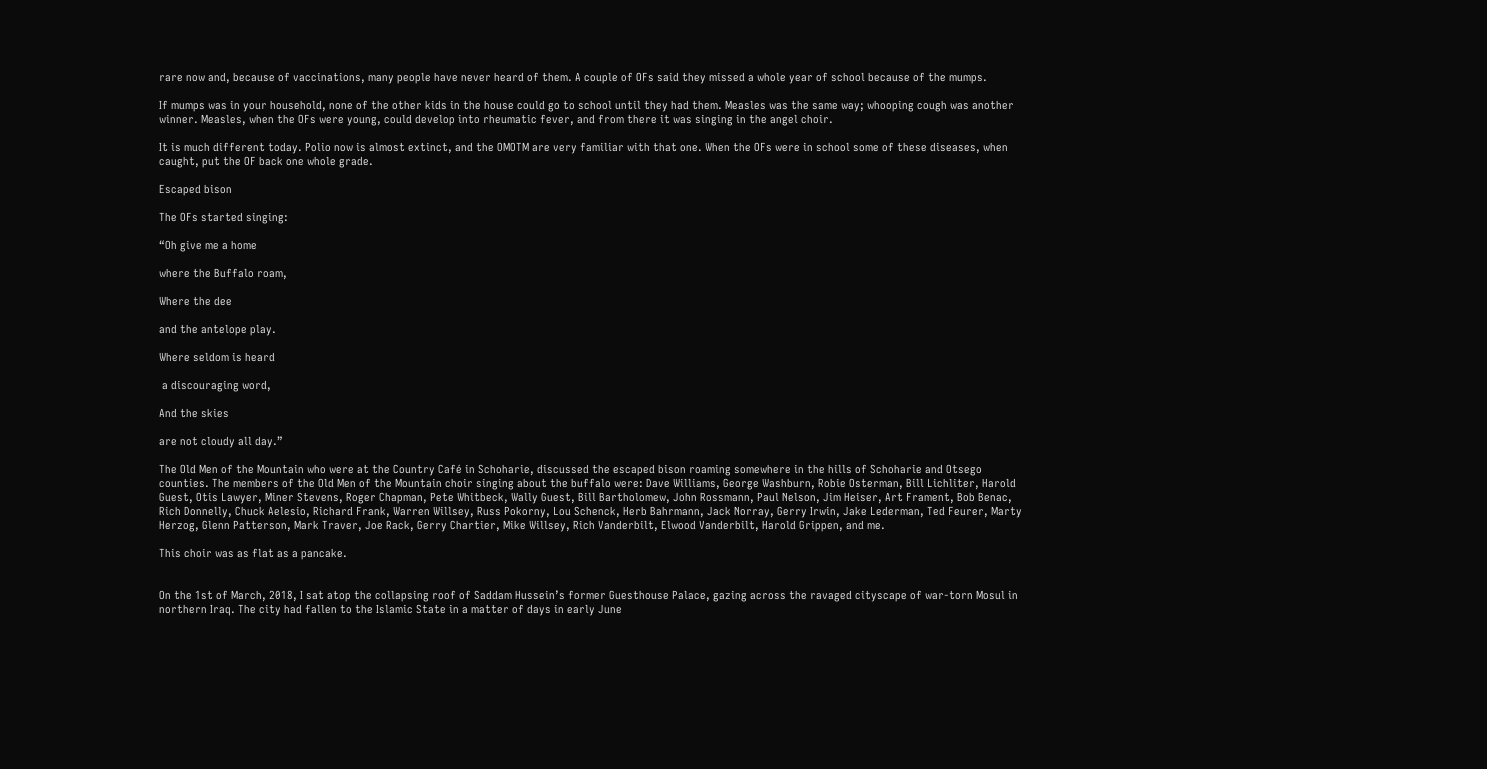rare now and, because of vaccinations, many people have never heard of them. A couple of OFs said they missed a whole year of school because of the mumps.

If mumps was in your household, none of the other kids in the house could go to school until they had them. Measles was the same way; whooping cough was another winner. Measles, when the OFs were young, could develop into rheumatic fever, and from there it was singing in the angel choir.

It is much different today. Polio now is almost extinct, and the OMOTM are very familiar with that one. When the OFs were in school some of these diseases, when caught, put the OF back one whole grade.

Escaped bison

The OFs started singing:

“Oh give me a home

where the Buffalo roam,

Where the dee

and the antelope play.

Where seldom is heard

 a discouraging word,

And the skies

are not cloudy all day.”

The Old Men of the Mountain who were at the Country Café in Schoharie, discussed the escaped bison roaming somewhere in the hills of Schoharie and Otsego counties. The members of the Old Men of the Mountain choir singing about the buffalo were: Dave Williams, George Washburn, Robie Osterman, Bill Lichliter, Harold Guest, Otis Lawyer, Miner Stevens, Roger Chapman, Pete Whitbeck, Wally Guest, Bill Bartholomew, John Rossmann, Paul Nelson, Jim Heiser, Art Frament, Bob Benac, Rich Donnelly, Chuck Aelesio, Richard Frank, Warren Willsey, Russ Pokorny, Lou Schenck, Herb Bahrmann, Jack Norray, Gerry Irwin, Jake Lederman, Ted Feurer, Marty Herzog, Glenn Patterson, Mark Traver, Joe Rack, Gerry Chartier, Mike Willsey, Rich Vanderbilt, Elwood Vanderbilt, Harold Grippen, and me.

This choir was as flat as a pancake.


On the 1st of March, 2018, I sat atop the collapsing roof of Saddam Hussein’s former Guesthouse Palace, gazing across the ravaged cityscape of war-torn Mosul in northern Iraq. The city had fallen to the Islamic State in a matter of days in early June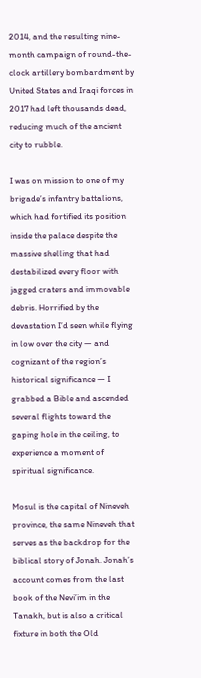2014, and the resulting nine-month campaign of round-the-clock artillery bombardment by United States and Iraqi forces in 2017 had left thousands dead, reducing much of the ancient city to rubble.

I was on mission to one of my brigade’s infantry battalions, which had fortified its position inside the palace despite the massive shelling that had destabilized every floor with jagged craters and immovable debris. Horrified by the devastation I’d seen while flying in low over the city — and cognizant of the region’s historical significance — I grabbed a Bible and ascended several flights toward the gaping hole in the ceiling, to experience a moment of spiritual significance.

Mosul is the capital of Nineveh province, the same Nineveh that serves as the backdrop for the biblical story of Jonah. Jonah’s account comes from the last book of the Nevi’im in the Tanakh, but is also a critical fixture in both the Old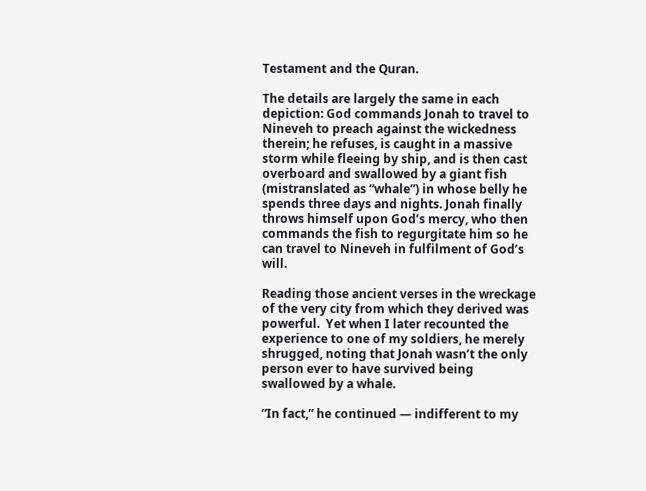Testament and the Quran.

The details are largely the same in each depiction: God commands Jonah to travel to Nineveh to preach against the wickedness therein; he refuses, is caught in a massive storm while fleeing by ship, and is then cast overboard and swallowed by a giant fish (mistranslated as “whale”) in whose belly he spends three days and nights. Jonah finally throws himself upon God’s mercy, who then commands the fish to regurgitate him so he can travel to Nineveh in fulfilment of God’s will.

Reading those ancient verses in the wreckage of the very city from which they derived was powerful.  Yet when I later recounted the experience to one of my soldiers, he merely shrugged, noting that Jonah wasn’t the only person ever to have survived being swallowed by a whale.

“In fact,” he continued — indifferent to my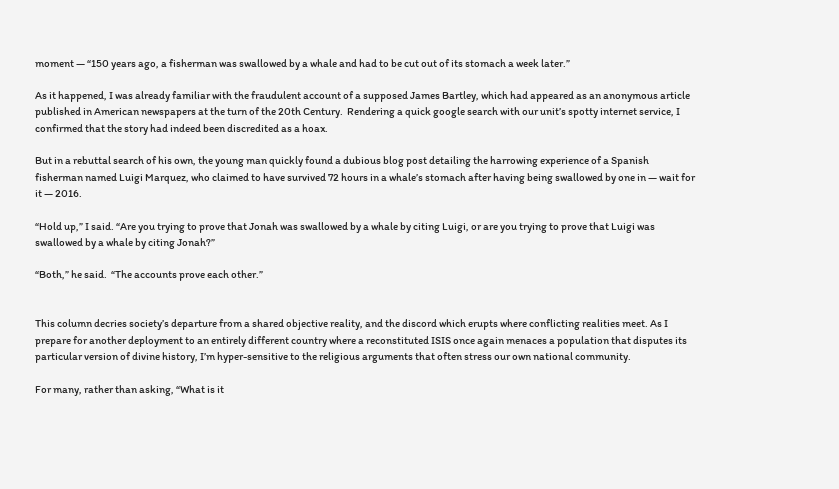moment — “150 years ago, a fisherman was swallowed by a whale and had to be cut out of its stomach a week later.”

As it happened, I was already familiar with the fraudulent account of a supposed James Bartley, which had appeared as an anonymous article published in American newspapers at the turn of the 20th Century.  Rendering a quick google search with our unit’s spotty internet service, I confirmed that the story had indeed been discredited as a hoax.

But in a rebuttal search of his own, the young man quickly found a dubious blog post detailing the harrowing experience of a Spanish fisherman named Luigi Marquez, who claimed to have survived 72 hours in a whale’s stomach after having being swallowed by one in — wait for it — 2016.

“Hold up,” I said. “Are you trying to prove that Jonah was swallowed by a whale by citing Luigi, or are you trying to prove that Luigi was swallowed by a whale by citing Jonah?”

“Both,” he said.  “The accounts prove each other.”


This column decries society’s departure from a shared objective reality, and the discord which erupts where conflicting realities meet. As I prepare for another deployment to an entirely different country where a reconstituted ISIS once again menaces a population that disputes its particular version of divine history, I’m hyper-sensitive to the religious arguments that often stress our own national community.

For many, rather than asking, “What is it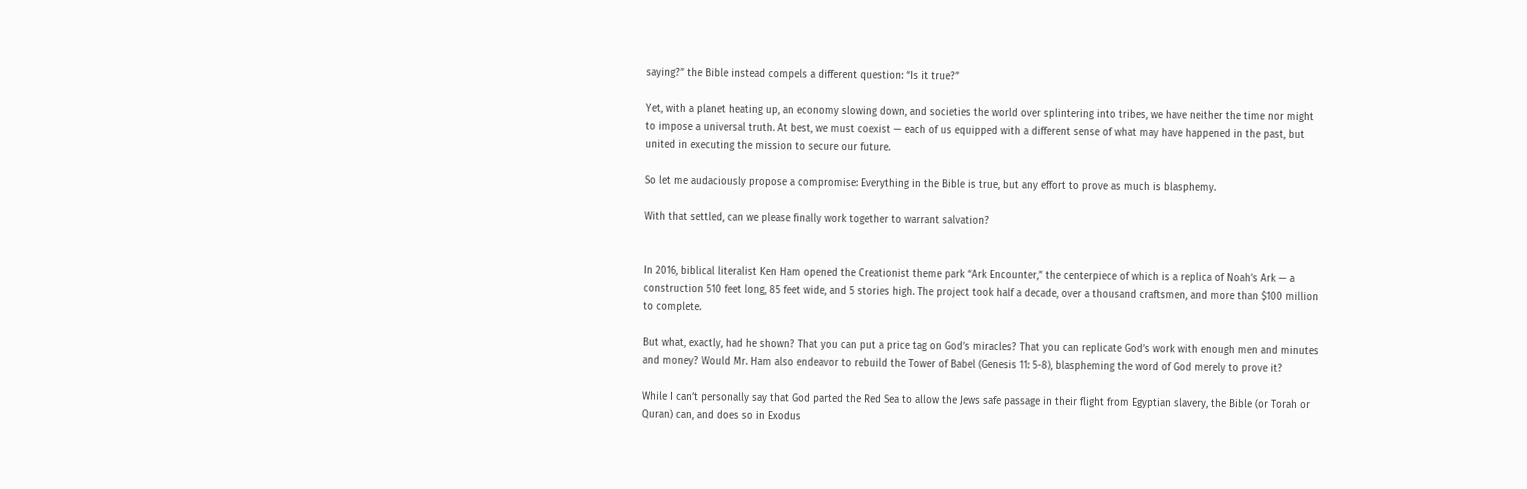saying?” the Bible instead compels a different question: “Is it true?”

Yet, with a planet heating up, an economy slowing down, and societies the world over splintering into tribes, we have neither the time nor might to impose a universal truth. At best, we must coexist — each of us equipped with a different sense of what may have happened in the past, but united in executing the mission to secure our future.

So let me audaciously propose a compromise: Everything in the Bible is true, but any effort to prove as much is blasphemy.

With that settled, can we please finally work together to warrant salvation?


In 2016, biblical literalist Ken Ham opened the Creationist theme park “Ark Encounter,” the centerpiece of which is a replica of Noah’s Ark — a construction 510 feet long, 85 feet wide, and 5 stories high. The project took half a decade, over a thousand craftsmen, and more than $100 million to complete.

But what, exactly, had he shown? That you can put a price tag on God’s miracles? That you can replicate God’s work with enough men and minutes and money? Would Mr. Ham also endeavor to rebuild the Tower of Babel (Genesis 11: 5-8), blaspheming the word of God merely to prove it?

While I can’t personally say that God parted the Red Sea to allow the Jews safe passage in their flight from Egyptian slavery, the Bible (or Torah or Quran) can, and does so in Exodus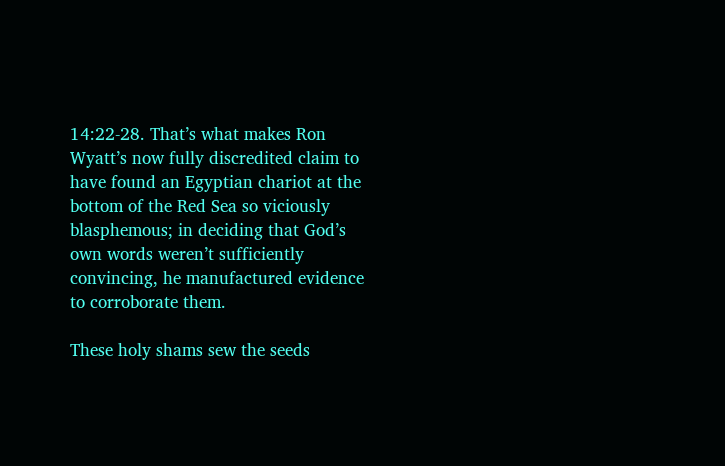14:22-28. That’s what makes Ron Wyatt’s now fully discredited claim to have found an Egyptian chariot at the bottom of the Red Sea so viciously blasphemous; in deciding that God’s own words weren’t sufficiently convincing, he manufactured evidence to corroborate them.

These holy shams sew the seeds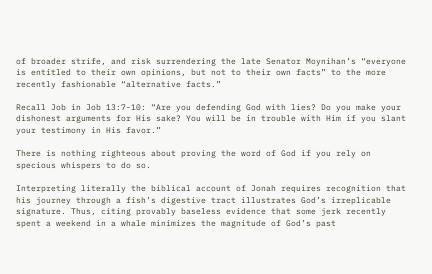of broader strife, and risk surrendering the late Senator Moynihan’s “everyone is entitled to their own opinions, but not to their own facts” to the more recently fashionable “alternative facts.”

Recall Job in Job 13:7-10: “Are you defending God with lies? Do you make your dishonest arguments for His sake? You will be in trouble with Him if you slant your testimony in His favor.”

There is nothing righteous about proving the word of God if you rely on specious whispers to do so.

Interpreting literally the biblical account of Jonah requires recognition that his journey through a fish’s digestive tract illustrates God’s irreplicable signature. Thus, citing provably baseless evidence that some jerk recently spent a weekend in a whale minimizes the magnitude of God’s past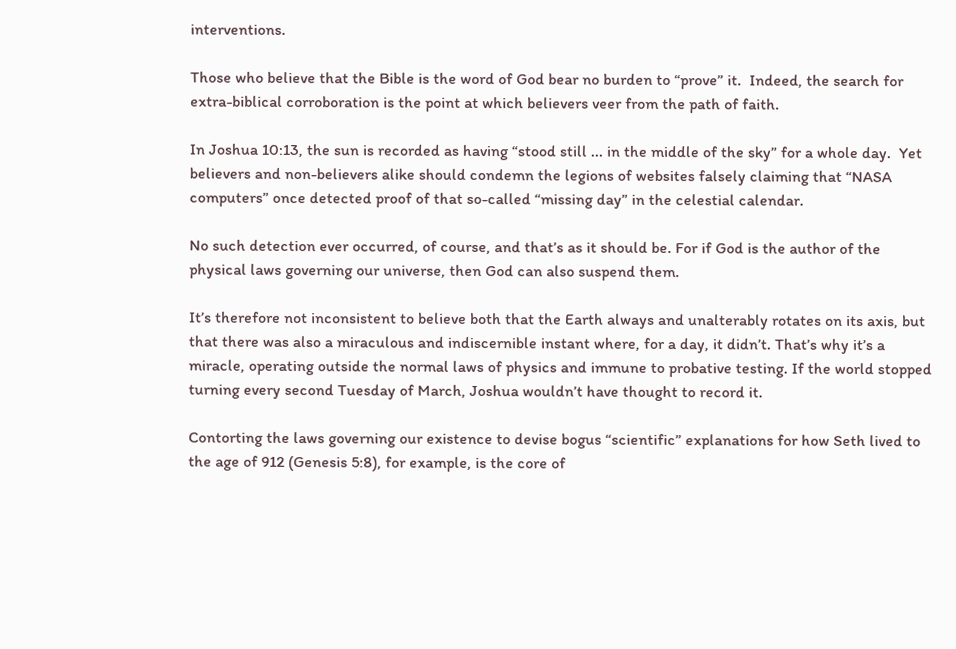interventions.

Those who believe that the Bible is the word of God bear no burden to “prove” it.  Indeed, the search for extra-biblical corroboration is the point at which believers veer from the path of faith.

In Joshua 10:13, the sun is recorded as having “stood still ... in the middle of the sky” for a whole day.  Yet believers and non-believers alike should condemn the legions of websites falsely claiming that “NASA computers” once detected proof of that so-called “missing day” in the celestial calendar.

No such detection ever occurred, of course, and that’s as it should be. For if God is the author of the physical laws governing our universe, then God can also suspend them.

It’s therefore not inconsistent to believe both that the Earth always and unalterably rotates on its axis, but that there was also a miraculous and indiscernible instant where, for a day, it didn’t. That’s why it’s a miracle, operating outside the normal laws of physics and immune to probative testing. If the world stopped turning every second Tuesday of March, Joshua wouldn’t have thought to record it.

Contorting the laws governing our existence to devise bogus “scientific” explanations for how Seth lived to the age of 912 (Genesis 5:8), for example, is the core of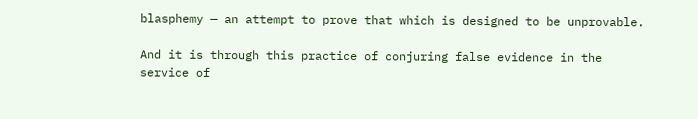blasphemy — an attempt to prove that which is designed to be unprovable.

And it is through this practice of conjuring false evidence in the service of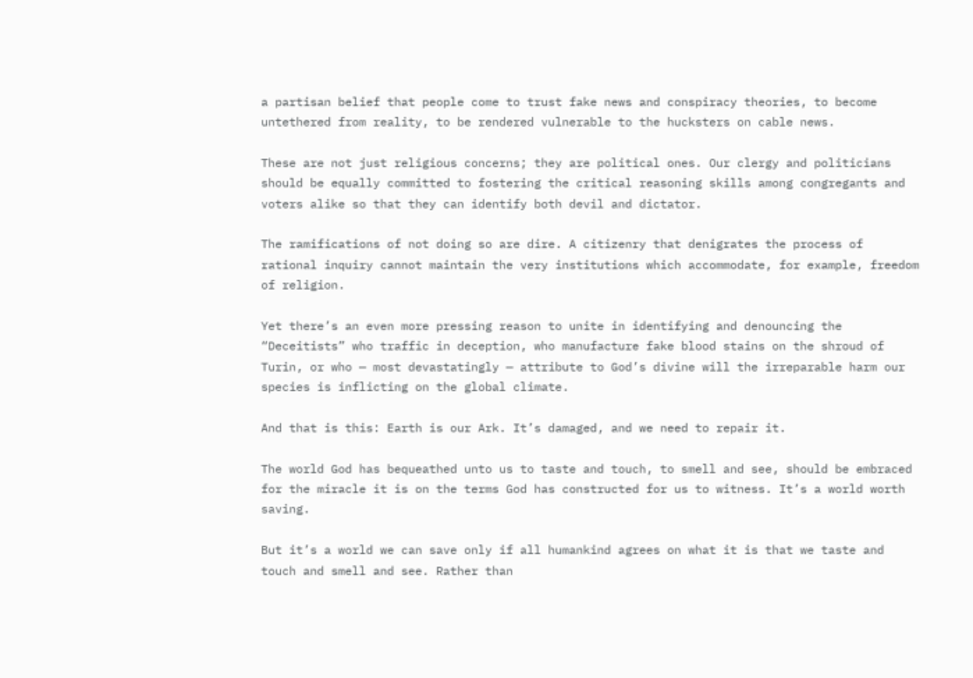a partisan belief that people come to trust fake news and conspiracy theories, to become untethered from reality, to be rendered vulnerable to the hucksters on cable news.

These are not just religious concerns; they are political ones. Our clergy and politicians should be equally committed to fostering the critical reasoning skills among congregants and voters alike so that they can identify both devil and dictator.

The ramifications of not doing so are dire. A citizenry that denigrates the process of rational inquiry cannot maintain the very institutions which accommodate, for example, freedom of religion.

Yet there’s an even more pressing reason to unite in identifying and denouncing the “Deceitists” who traffic in deception, who manufacture fake blood stains on the shroud of Turin, or who — most devastatingly — attribute to God’s divine will the irreparable harm our species is inflicting on the global climate.

And that is this: Earth is our Ark. It’s damaged, and we need to repair it.

The world God has bequeathed unto us to taste and touch, to smell and see, should be embraced for the miracle it is on the terms God has constructed for us to witness. It’s a world worth saving.

But it’s a world we can save only if all humankind agrees on what it is that we taste and touch and smell and see. Rather than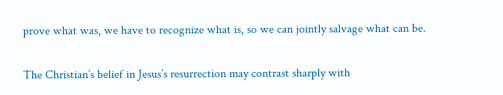prove what was, we have to recognize what is, so we can jointly salvage what can be.

The Christian’s belief in Jesus’s resurrection may contrast sharply with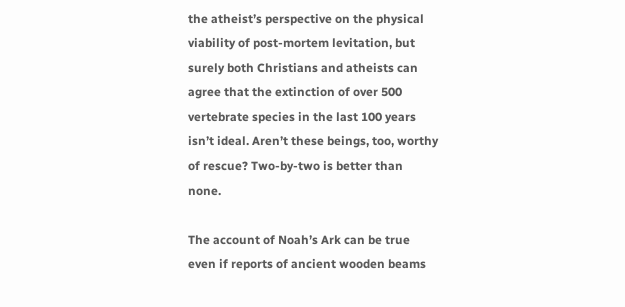the atheist’s perspective on the physical viability of post-mortem levitation, but surely both Christians and atheists can agree that the extinction of over 500 vertebrate species in the last 100 years isn’t ideal. Aren’t these beings, too, worthy of rescue? Two-by-two is better than none.

The account of Noah’s Ark can be true even if reports of ancient wooden beams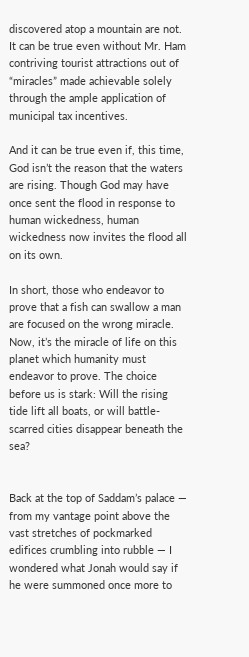discovered atop a mountain are not. It can be true even without Mr. Ham contriving tourist attractions out of “miracles” made achievable solely through the ample application of municipal tax incentives.

And it can be true even if, this time, God isn’t the reason that the waters are rising. Though God may have once sent the flood in response to human wickedness, human wickedness now invites the flood all on its own.

In short, those who endeavor to prove that a fish can swallow a man are focused on the wrong miracle.  Now, it’s the miracle of life on this planet which humanity must endeavor to prove. The choice before us is stark: Will the rising tide lift all boats, or will battle-scarred cities disappear beneath the sea?


Back at the top of Saddam’s palace — from my vantage point above the vast stretches of pockmarked edifices crumbling into rubble — I wondered what Jonah would say if he were summoned once more to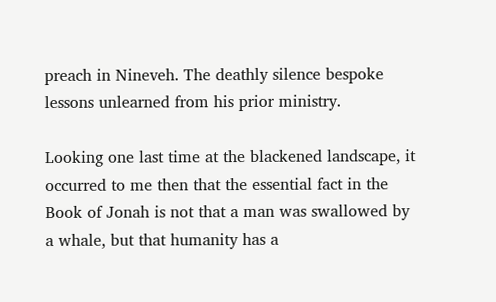preach in Nineveh. The deathly silence bespoke lessons unlearned from his prior ministry.

Looking one last time at the blackened landscape, it occurred to me then that the essential fact in the Book of Jonah is not that a man was swallowed by a whale, but that humanity has a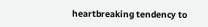heartbreaking tendency to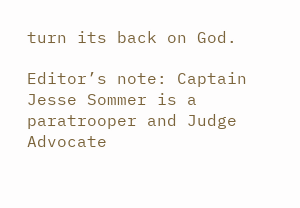turn its back on God.

Editor’s note: Captain Jesse Sommer is a paratrooper and Judge Advocate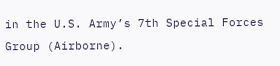in the U.S. Army’s 7th Special Forces Group (Airborne).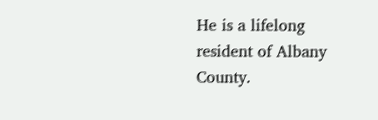He is a lifelong resident of Albany County.